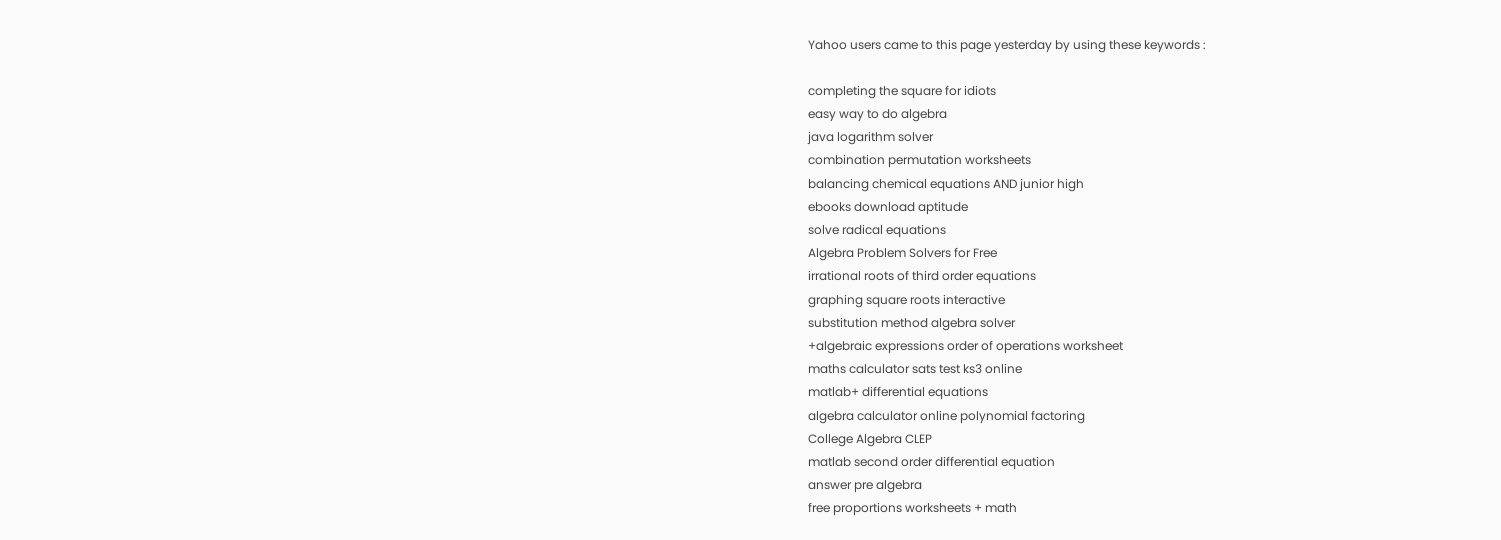Yahoo users came to this page yesterday by using these keywords :

completing the square for idiots
easy way to do algebra
java logarithm solver
combination permutation worksheets
balancing chemical equations AND junior high
ebooks download aptitude
solve radical equations
Algebra Problem Solvers for Free
irrational roots of third order equations
graphing square roots interactive
substitution method algebra solver
+algebraic expressions order of operations worksheet
maths calculator sats test ks3 online
matlab+ differential equations
algebra calculator online polynomial factoring
College Algebra CLEP
matlab second order differential equation
answer pre algebra
free proportions worksheets + math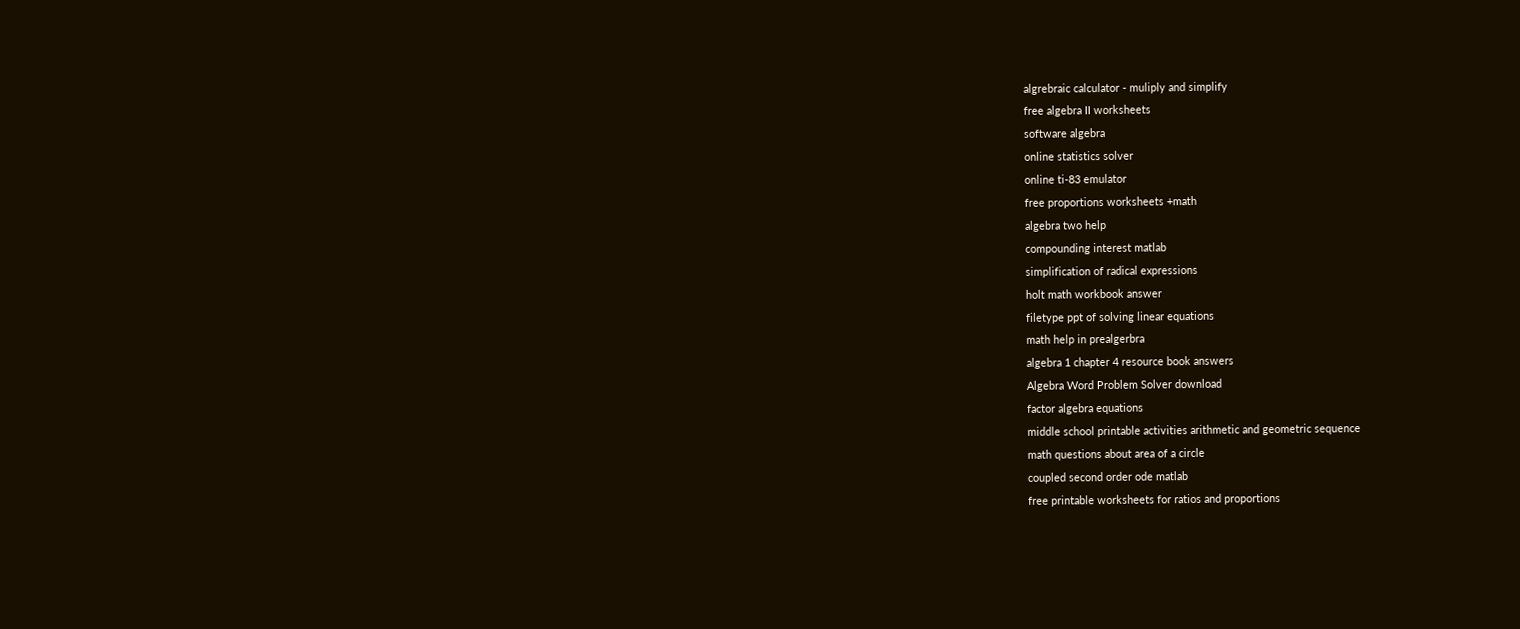algrebraic calculator - muliply and simplify
free algebra II worksheets
software algebra
online statistics solver
online ti-83 emulator
free proportions worksheets +math
algebra two help
compounding interest matlab
simplification of radical expressions
holt math workbook answer
filetype ppt of solving linear equations
math help in prealgerbra
algebra 1 chapter 4 resource book answers
Algebra Word Problem Solver download
factor algebra equations
middle school printable activities arithmetic and geometric sequence
math questions about area of a circle
coupled second order ode matlab
free printable worksheets for ratios and proportions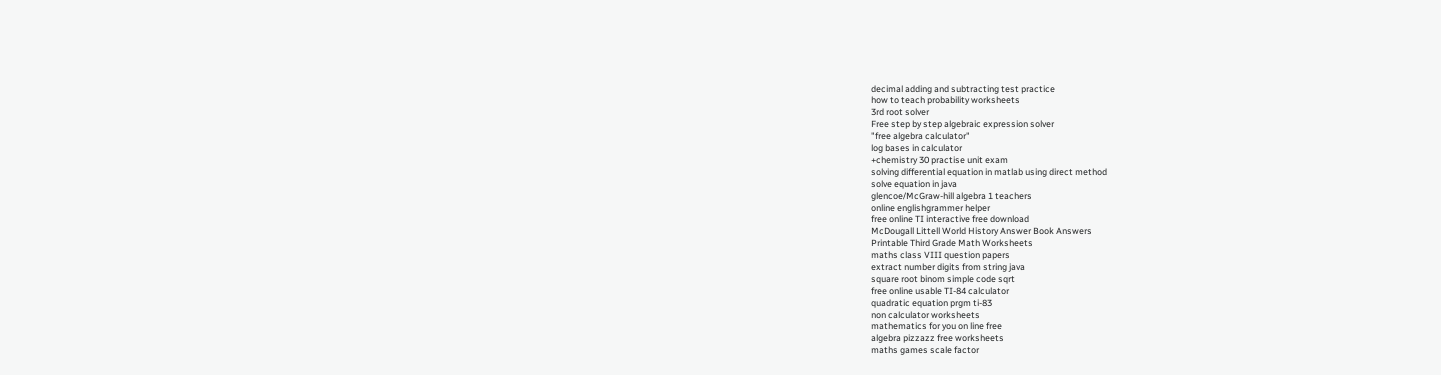decimal adding and subtracting test practice
how to teach probability worksheets
3rd root solver
Free step by step algebraic expression solver
"free algebra calculator"
log bases in calculator
+chemistry 30 practise unit exam
solving differential equation in matlab using direct method
solve equation in java
glencoe/McGraw-hill algebra 1 teachers
online englishgrammer helper
free online TI interactive free download
McDougall Littell World History Answer Book Answers
Printable Third Grade Math Worksheets
maths class VIII question papers
extract number digits from string java
square root binom simple code sqrt
free online usable TI-84 calculator
quadratic equation prgm ti-83
non calculator worksheets
mathematics for you on line free
algebra pizzazz free worksheets
maths games scale factor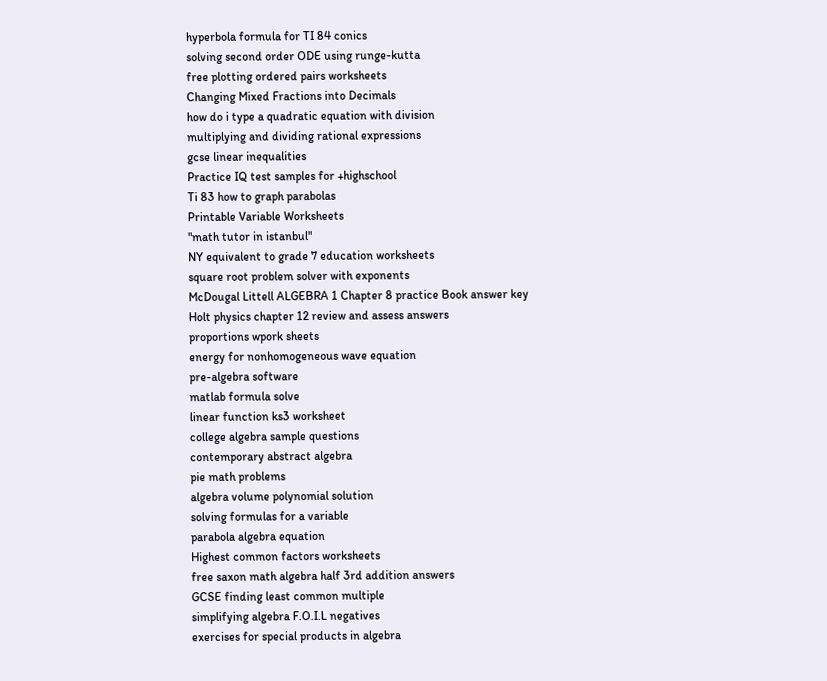hyperbola formula for TI 84 conics
solving second order ODE using runge-kutta
free plotting ordered pairs worksheets
Changing Mixed Fractions into Decimals
how do i type a quadratic equation with division
multiplying and dividing rational expressions
gcse linear inequalities
Practice IQ test samples for +highschool
Ti 83 how to graph parabolas
Printable Variable Worksheets
"math tutor in istanbul"
NY equivalent to grade 7 education worksheets
square root problem solver with exponents
McDougal Littell ALGEBRA 1 Chapter 8 practice Book answer key
Holt physics chapter 12 review and assess answers
proportions wpork sheets
energy for nonhomogeneous wave equation
pre-algebra software
matlab formula solve
linear function ks3 worksheet
college algebra sample questions
contemporary abstract algebra
pie math problems
algebra volume polynomial solution
solving formulas for a variable
parabola algebra equation
Highest common factors worksheets
free saxon math algebra half 3rd addition answers
GCSE finding least common multiple
simplifying algebra F.O.I.L negatives
exercises for special products in algebra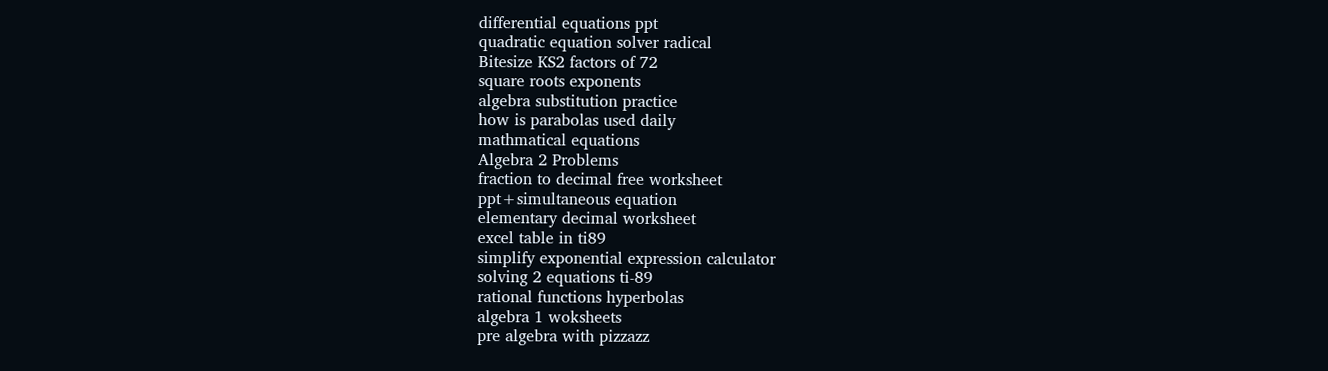differential equations ppt
quadratic equation solver radical
Bitesize KS2 factors of 72
square roots exponents
algebra substitution practice
how is parabolas used daily
mathmatical equations
Algebra 2 Problems
fraction to decimal free worksheet
ppt+simultaneous equation
elementary decimal worksheet
excel table in ti89
simplify exponential expression calculator
solving 2 equations ti-89
rational functions hyperbolas
algebra 1 woksheets
pre algebra with pizzazz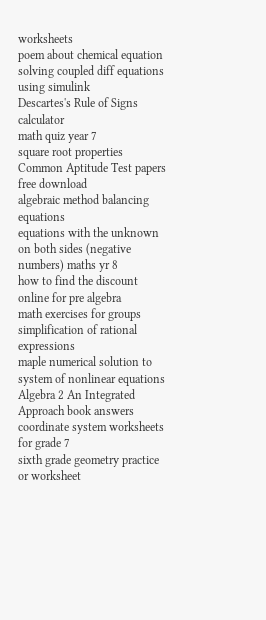worksheets
poem about chemical equation
solving coupled diff equations using simulink
Descartes's Rule of Signs calculator
math quiz year 7
square root properties
Common Aptitude Test papers free download
algebraic method balancing equations
equations with the unknown on both sides (negative numbers) maths yr 8
how to find the discount online for pre algebra
math exercises for groups
simplification of rational expressions
maple numerical solution to system of nonlinear equations
Algebra 2 An Integrated Approach book answers
coordinate system worksheets for grade 7
sixth grade geometry practice or worksheet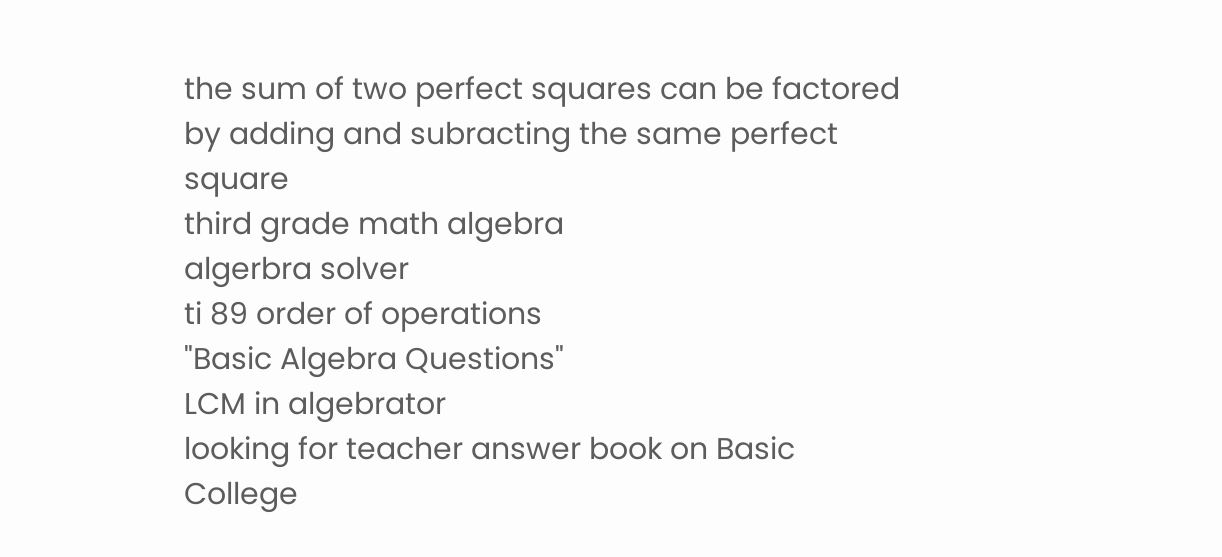the sum of two perfect squares can be factored by adding and subracting the same perfect square
third grade math algebra
algerbra solver
ti 89 order of operations
"Basic Algebra Questions"
LCM in algebrator
looking for teacher answer book on Basic College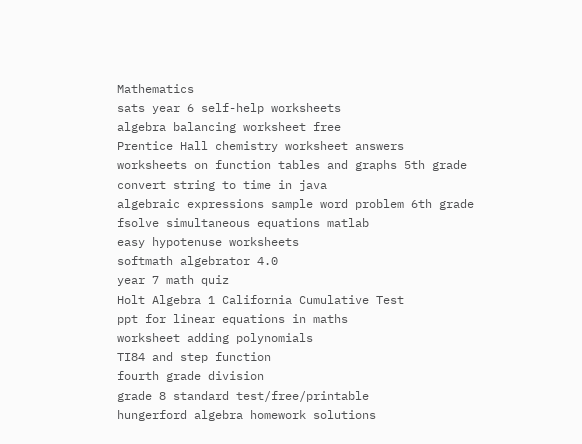Mathematics
sats year 6 self-help worksheets
algebra balancing worksheet free
Prentice Hall chemistry worksheet answers
worksheets on function tables and graphs 5th grade
convert string to time in java
algebraic expressions sample word problem 6th grade
fsolve simultaneous equations matlab
easy hypotenuse worksheets
softmath algebrator 4.0
year 7 math quiz
Holt Algebra 1 California Cumulative Test
ppt for linear equations in maths
worksheet adding polynomials
TI84 and step function
fourth grade division
grade 8 standard test/free/printable
hungerford algebra homework solutions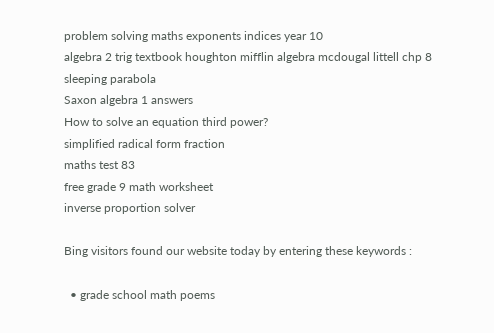problem solving maths exponents indices year 10
algebra 2 trig textbook houghton mifflin algebra mcdougal littell chp 8
sleeping parabola
Saxon algebra 1 answers
How to solve an equation third power?
simplified radical form fraction
maths test 83
free grade 9 math worksheet
inverse proportion solver

Bing visitors found our website today by entering these keywords :

  • grade school math poems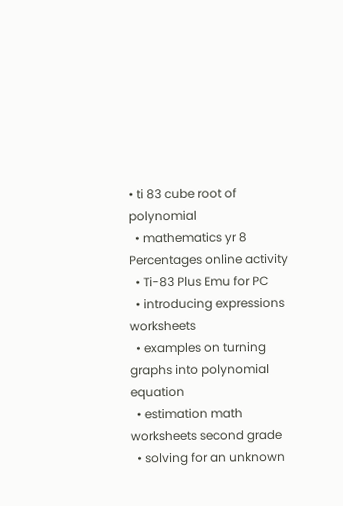• ti 83 cube root of polynomial
  • mathematics yr 8 Percentages online activity
  • Ti-83 Plus Emu for PC
  • introducing expressions worksheets
  • examples on turning graphs into polynomial equation
  • estimation math worksheets second grade
  • solving for an unknown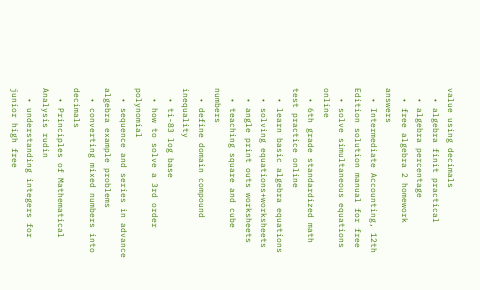value using decimals
  • algebra finit practical
  • algebra percentage
  • free algebra 2 homework answers
  • Intermediate Accounting, 12th Edition solution manual for free
  • solve simultaneous equations online
  • 6th grade standardized math test practice online
  • learn basic algebra equations
  • solving equations+worksheets
  • angle print outs worksheets
  • teaching square and cube numbers
  • define domain compound inequality
  • ti-83 log base
  • how to solve a 3rd order polynomial
  • sequence and series in advance algebra example problems
  • converting mixed numbers into decimals
  • Principles of Mathematical Analysis rudin
  • understanding integers for junior high free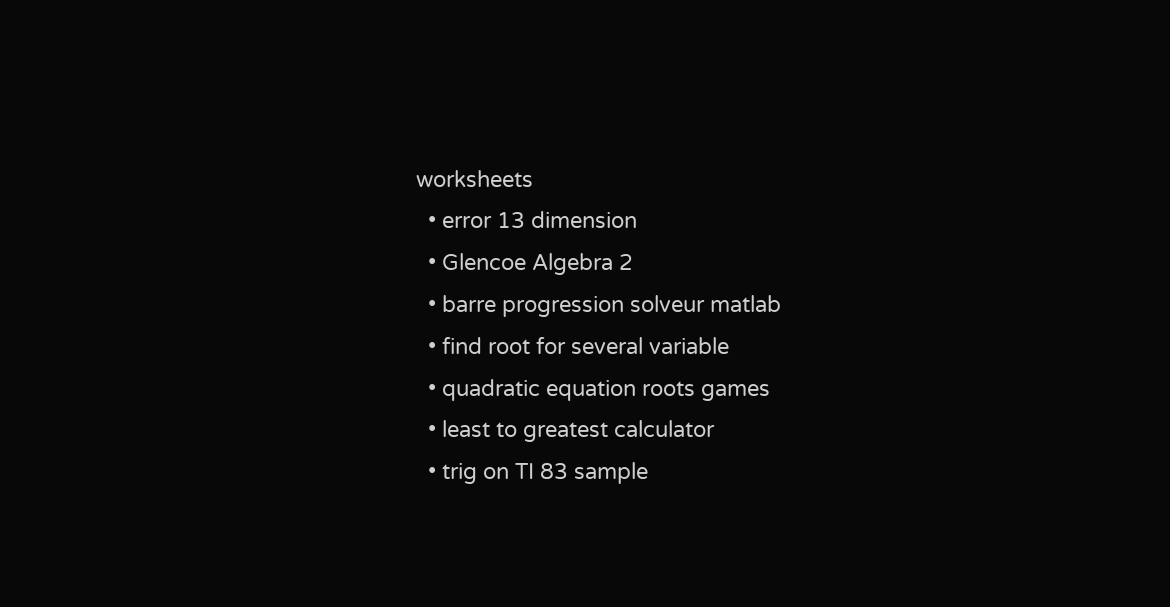worksheets
  • error 13 dimension
  • Glencoe Algebra 2
  • barre progression solveur matlab
  • find root for several variable
  • quadratic equation roots games
  • least to greatest calculator
  • trig on TI 83 sample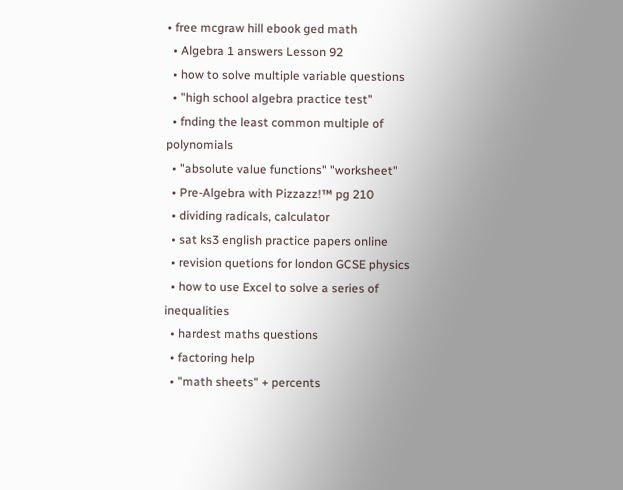• free mcgraw hill ebook ged math
  • Algebra 1 answers Lesson 92
  • how to solve multiple variable questions
  • "high school algebra practice test"
  • fnding the least common multiple of polynomials
  • "absolute value functions" "worksheet"
  • Pre-Algebra with Pizzazz!™ pg 210
  • dividing radicals, calculator
  • sat ks3 english practice papers online
  • revision quetions for london GCSE physics
  • how to use Excel to solve a series of inequalities
  • hardest maths questions
  • factoring help
  • "math sheets" + percents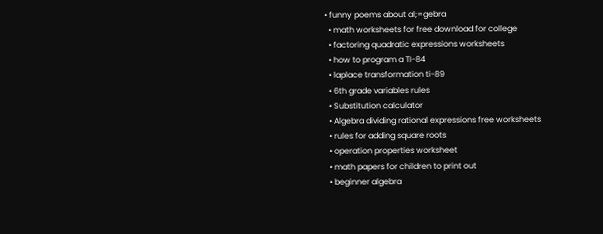• funny poems about al;=gebra
  • math worksheets for free download for college
  • factoring quadratic expressions worksheets
  • how to program a TI-84
  • laplace transformation ti-89
  • 6th grade variables rules
  • Substitution calculator
  • Algebra dividing rational expressions free worksheets
  • rules for adding square roots
  • operation properties worksheet
  • math papers for children to print out
  • beginner algebra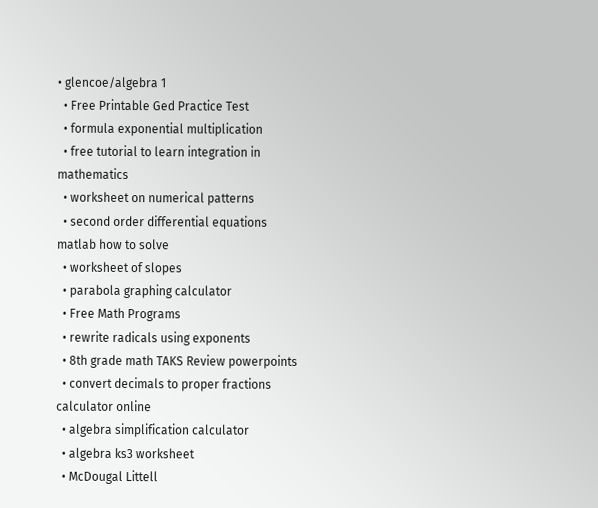• glencoe/algebra 1
  • Free Printable Ged Practice Test
  • formula exponential multiplication
  • free tutorial to learn integration in mathematics
  • worksheet on numerical patterns
  • second order differential equations matlab how to solve
  • worksheet of slopes
  • parabola graphing calculator
  • Free Math Programs
  • rewrite radicals using exponents
  • 8th grade math TAKS Review powerpoints
  • convert decimals to proper fractions calculator online
  • algebra simplification calculator
  • algebra ks3 worksheet
  • McDougal Littell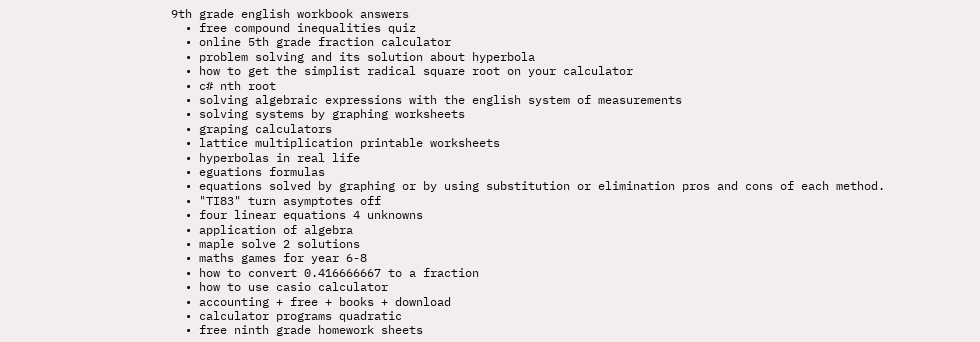9th grade english workbook answers
  • free compound inequalities quiz
  • online 5th grade fraction calculator
  • problem solving and its solution about hyperbola
  • how to get the simplist radical square root on your calculator
  • c# nth root
  • solving algebraic expressions with the english system of measurements
  • solving systems by graphing worksheets
  • graping calculators
  • lattice multiplication printable worksheets
  • hyperbolas in real life
  • eguations formulas
  • equations solved by graphing or by using substitution or elimination pros and cons of each method.
  • "TI83" turn asymptotes off
  • four linear equations 4 unknowns
  • application of algebra
  • maple solve 2 solutions
  • maths games for year 6-8
  • how to convert 0.416666667 to a fraction
  • how to use casio calculator
  • accounting + free + books + download
  • calculator programs quadratic
  • free ninth grade homework sheets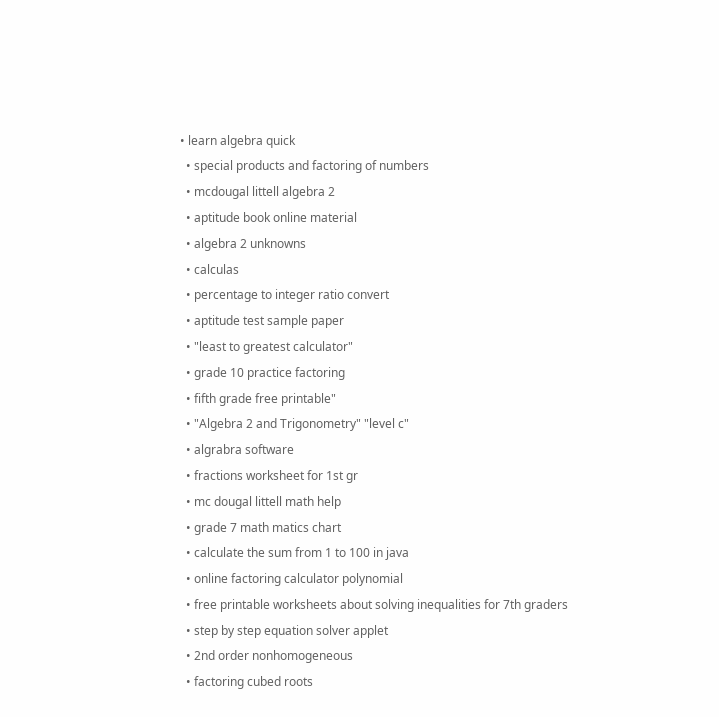• learn algebra quick
  • special products and factoring of numbers
  • mcdougal littell algebra 2
  • aptitude book online material
  • algebra 2 unknowns
  • calculas
  • percentage to integer ratio convert
  • aptitude test sample paper
  • "least to greatest calculator"
  • grade 10 practice factoring
  • fifth grade free printable"
  • "Algebra 2 and Trigonometry" "level c"
  • algrabra software
  • fractions worksheet for 1st gr
  • mc dougal littell math help
  • grade 7 math matics chart
  • calculate the sum from 1 to 100 in java
  • online factoring calculator polynomial
  • free printable worksheets about solving inequalities for 7th graders
  • step by step equation solver applet
  • 2nd order nonhomogeneous
  • factoring cubed roots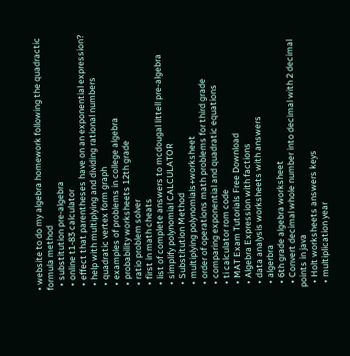• website to do my algebra homework following the quadractic formula method
  • substitution pre-algebra
  • online t1-83 calculator
  • effect that parentheses have on an exponential expression?
  • help with multiplying and dividing rational numbers
  • quadratic vertex form graph
  • examples of problems in college algebra
  • probability worksheets 12th grade
  • ratio problem solver
  • first in math cheats
  • list of complete answers to mcdougal littell pre-algebra
  • simplify polynomial CALCULATOR
  • Substitution Method
  • multiplying polynomials+worksheet
  • order of operations math problems for third grade
  • comparing exponential and quadratic equations
  • ti calculator rom code
  • MAT Exam Tutorials Free Download
  • Algebra Expression with factions
  • data analysis worksheets with answers
  • algerbra
  • 6th grade algebra worksheet
  • Convert decimal whole number into decimal with 2 decimal points in java
  • Holt worksheets answers keys
  • multiplication year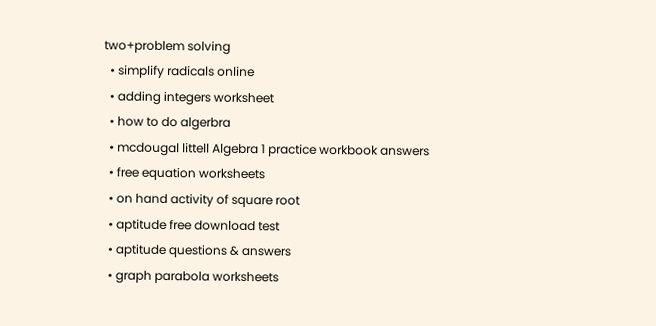two+problem solving
  • simplify radicals online
  • adding integers worksheet
  • how to do algerbra
  • mcdougal littell Algebra 1 practice workbook answers
  • free equation worksheets
  • on hand activity of square root
  • aptitude free download test
  • aptitude questions & answers
  • graph parabola worksheets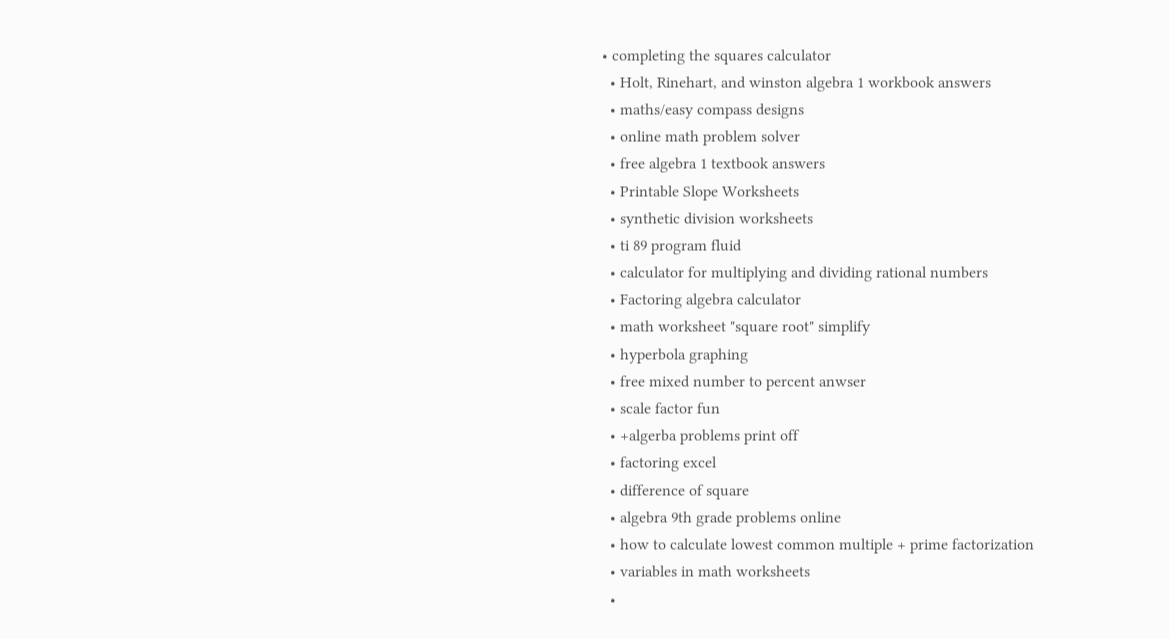• completing the squares calculator
  • Holt, Rinehart, and winston algebra 1 workbook answers
  • maths/easy compass designs
  • online math problem solver
  • free algebra 1 textbook answers
  • Printable Slope Worksheets
  • synthetic division worksheets
  • ti 89 program fluid
  • calculator for multiplying and dividing rational numbers
  • Factoring algebra calculator
  • math worksheet "square root" simplify
  • hyperbola graphing
  • free mixed number to percent anwser
  • scale factor fun
  • +algerba problems print off
  • factoring excel
  • difference of square
  • algebra 9th grade problems online
  • how to calculate lowest common multiple + prime factorization
  • variables in math worksheets
  •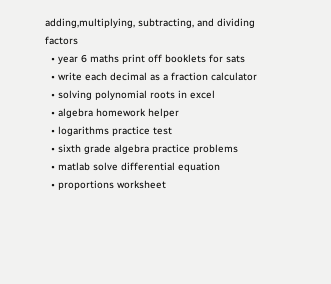adding,multiplying, subtracting, and dividing factors
  • year 6 maths print off booklets for sats
  • write each decimal as a fraction calculator
  • solving polynomial roots in excel
  • algebra homework helper
  • logarithms practice test
  • sixth grade algebra practice problems
  • matlab solve differential equation
  • proportions worksheet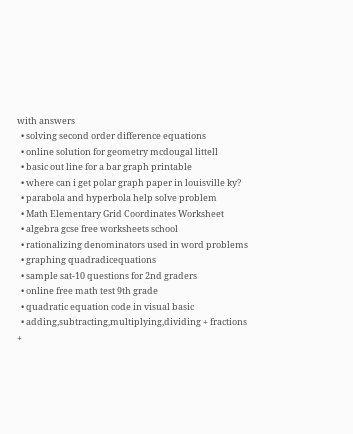with answers
  • solving second order difference equations
  • online solution for geometry mcdougal littell
  • basic out line for a bar graph printable
  • where can i get polar graph paper in louisville ky?
  • parabola and hyperbola help solve problem
  • Math Elementary Grid Coordinates Worksheet
  • algebra gcse free worksheets school
  • rationalizing denominators used in word problems
  • graphing quadradicequations
  • sample sat-10 questions for 2nd graders
  • online free math test 9th grade
  • quadratic equation code in visual basic
  • adding,subtracting,multiplying,dividing + fractions +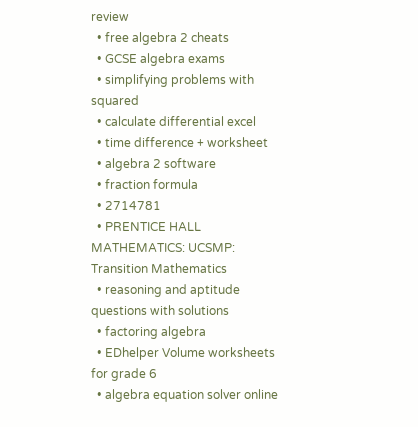review
  • free algebra 2 cheats
  • GCSE algebra exams
  • simplifying problems with squared
  • calculate differential excel
  • time difference + worksheet
  • algebra 2 software
  • fraction formula
  • 2714781
  • PRENTICE HALL MATHEMATICS: UCSMP: Transition Mathematics
  • reasoning and aptitude questions with solutions
  • factoring algebra
  • EDhelper Volume worksheets for grade 6
  • algebra equation solver online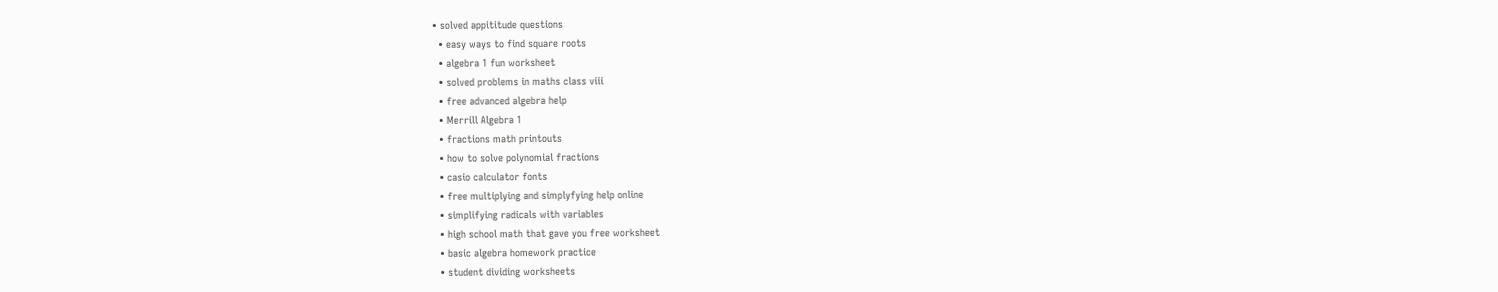• solved appititude questions
  • easy ways to find square roots
  • algebra 1 fun worksheet
  • solved problems in maths class viii
  • free advanced algebra help
  • Merrill Algebra 1
  • fractions math printouts
  • how to solve polynomial fractions
  • casio calculator fonts
  • free multiplying and simplyfying help online
  • simplifying radicals with variables
  • high school math that gave you free worksheet
  • basic algebra homework practice
  • student dividing worksheets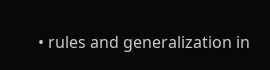• rules and generalization in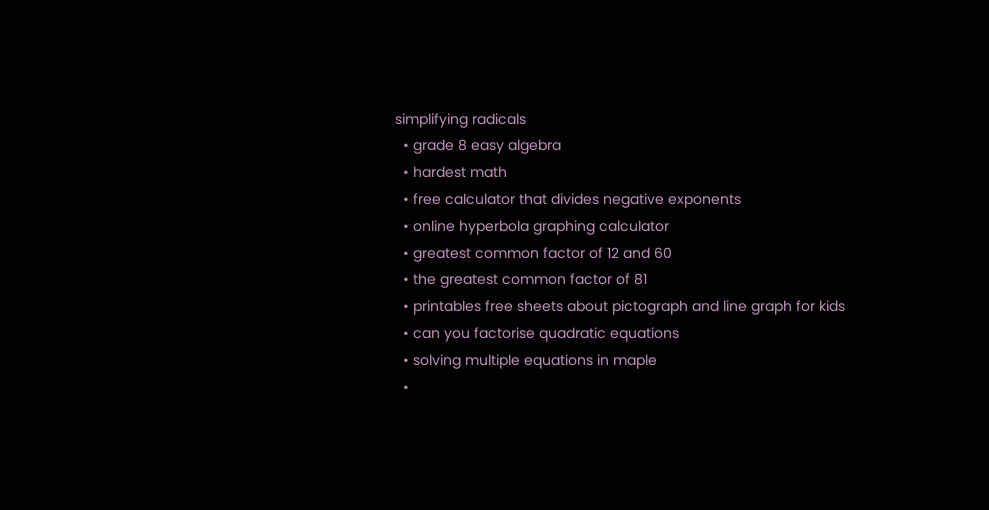simplifying radicals
  • grade 8 easy algebra
  • hardest math
  • free calculator that divides negative exponents
  • online hyperbola graphing calculator
  • greatest common factor of 12 and 60
  • the greatest common factor of 81
  • printables free sheets about pictograph and line graph for kids
  • can you factorise quadratic equations
  • solving multiple equations in maple
  •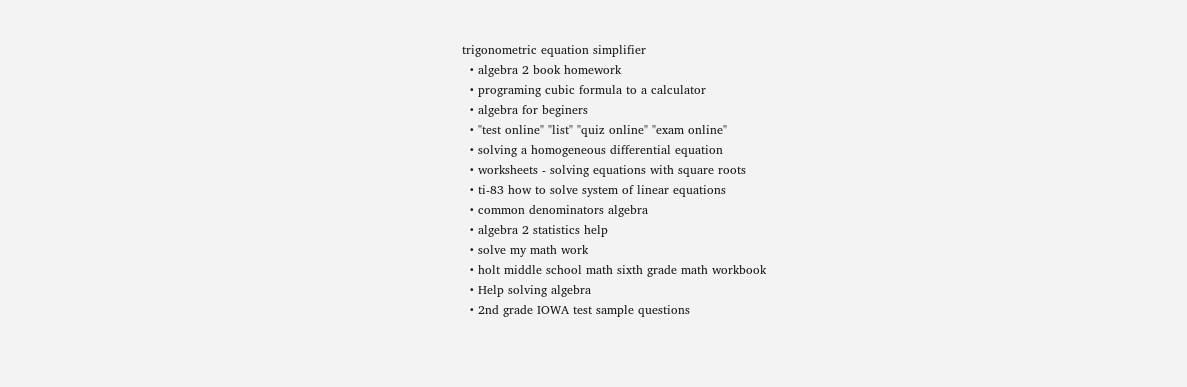trigonometric equation simplifier
  • algebra 2 book homework
  • programing cubic formula to a calculator
  • algebra for beginers
  • "test online" "list" "quiz online" "exam online"
  • solving a homogeneous differential equation
  • worksheets - solving equations with square roots
  • ti-83 how to solve system of linear equations
  • common denominators algebra
  • algebra 2 statistics help
  • solve my math work
  • holt middle school math sixth grade math workbook
  • Help solving algebra
  • 2nd grade IOWA test sample questions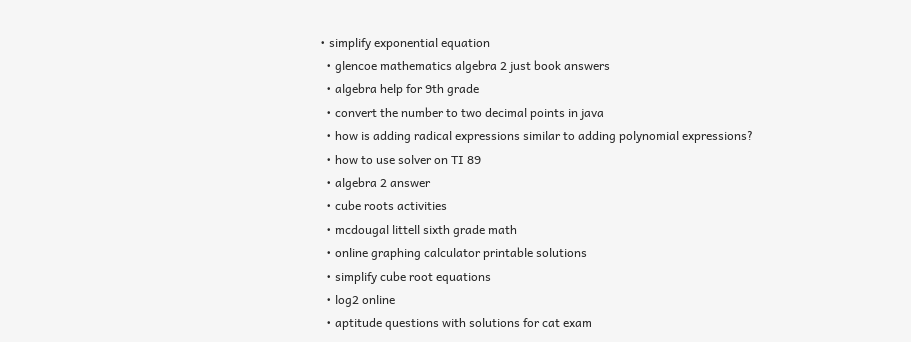• simplify exponential equation
  • glencoe mathematics algebra 2 just book answers
  • algebra help for 9th grade
  • convert the number to two decimal points in java
  • how is adding radical expressions similar to adding polynomial expressions?
  • how to use solver on TI 89
  • algebra 2 answer
  • cube roots activities
  • mcdougal littell sixth grade math
  • online graphing calculator printable solutions
  • simplify cube root equations
  • log2 online
  • aptitude questions with solutions for cat exam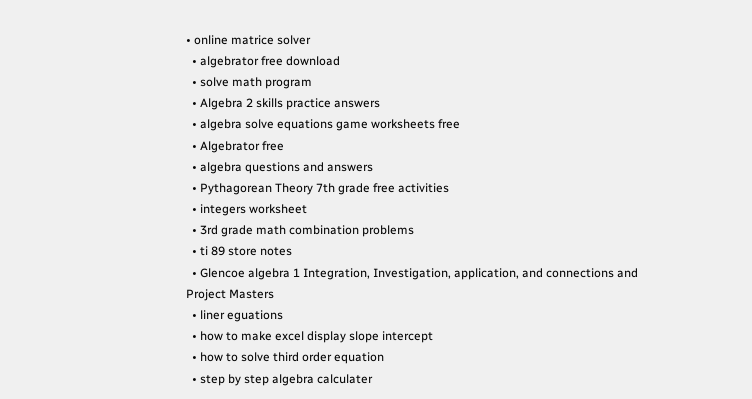• online matrice solver
  • algebrator free download
  • solve math program
  • Algebra 2 skills practice answers
  • algebra solve equations game worksheets free
  • Algebrator free
  • algebra questions and answers
  • Pythagorean Theory 7th grade free activities
  • integers worksheet
  • 3rd grade math combination problems
  • ti 89 store notes
  • Glencoe algebra 1 Integration, Investigation, application, and connections and Project Masters
  • liner eguations
  • how to make excel display slope intercept
  • how to solve third order equation
  • step by step algebra calculater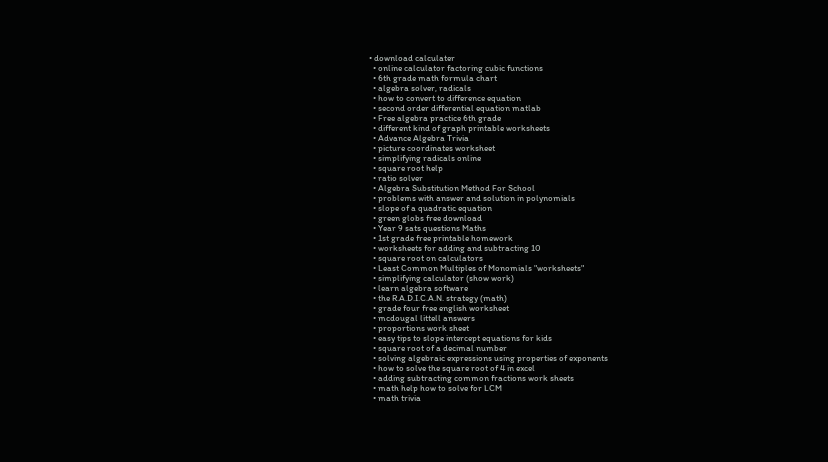• download calculater
  • online calculator factoring cubic functions
  • 6th grade math formula chart
  • algebra solver, radicals
  • how to convert to difference equation
  • second order differential equation matlab
  • Free algebra practice 6th grade
  • different kind of graph printable worksheets
  • Advance Algebra Trivia
  • picture coordinates worksheet
  • simplifying radicals online
  • square root help
  • ratio solver
  • Algebra Substitution Method For School
  • problems with answer and solution in polynomials
  • slope of a quadratic equation
  • green globs free download
  • Year 9 sats questions Maths
  • 1st grade free printable homework
  • worksheets for adding and subtracting 10
  • square root on calculators
  • Least Common Multiples of Monomials "worksheets"
  • simplifying calculator (show work)
  • learn algebra software
  • the R.A.D.I.C.A.N. strategy (math)
  • grade four free english worksheet
  • mcdougal littell answers
  • proportions work sheet
  • easy tips to slope intercept equations for kids
  • square root of a decimal number
  • solving algebraic expressions using properties of exponents
  • how to solve the square root of 4 in excel
  • adding subtracting common fractions work sheets
  • math help how to solve for LCM
  • math trivia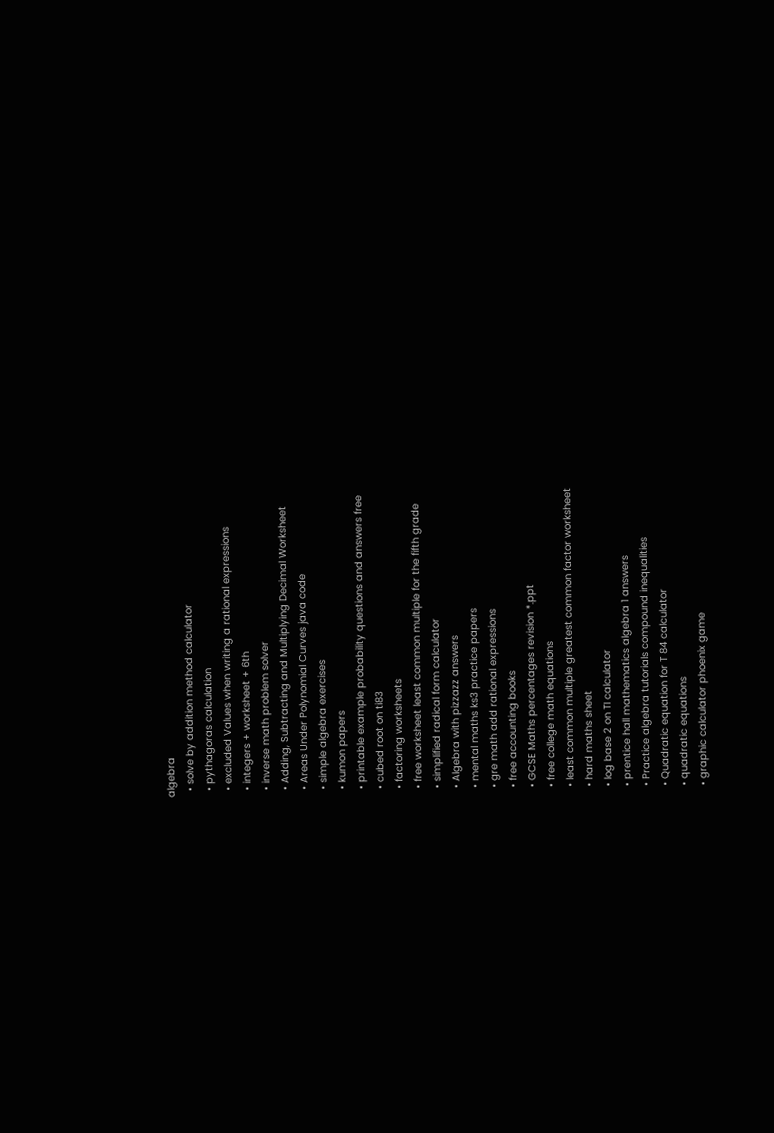algebra
  • solve by addition method calculator
  • pythagoras calculation
  • excluded Values when writing a rational expressions
  • integers + worksheet + 6th
  • inverse math problem solver
  • Adding, Subtracting and Multiplying Decimal Worksheet
  • Areas Under Polynomial Curves java code
  • simple algebra exercises
  • kumon papers
  • printable example probability questions and answers free
  • cubed root on ti83
  • factoring worksheets
  • free worksheet least common multiple for the fifth grade
  • simplified radical form calculator
  • Algebra with pizzazz answers
  • mental maths ks3 practice papers
  • gre math add rational expressions
  • free accounting books
  • GCSE Maths percentages revision *.ppt
  • free college math equations
  • least common multiple greatest common factor worksheet
  • hard maths sheet
  • log base 2 on TI calculator
  • prentice hall mathematics algebra 1 answers
  • Practice algebra tutorials compound inequalities
  • Quadratic equation for T 84 calculator
  • quadratic equations
  • graphic calculator phoenix game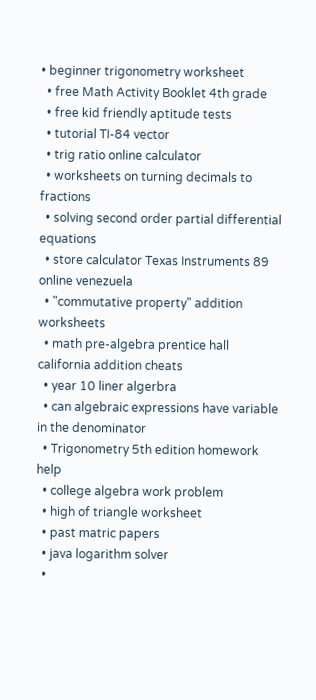• beginner trigonometry worksheet
  • free Math Activity Booklet 4th grade
  • free kid friendly aptitude tests
  • tutorial TI-84 vector
  • trig ratio online calculator
  • worksheets on turning decimals to fractions
  • solving second order partial differential equations
  • store calculator Texas Instruments 89 online venezuela
  • "commutative property" addition worksheets
  • math pre-algebra prentice hall california addition cheats
  • year 10 liner algerbra
  • can algebraic expressions have variable in the denominator
  • Trigonometry 5th edition homework help
  • college algebra work problem
  • high of triangle worksheet
  • past matric papers
  • java logarithm solver
  •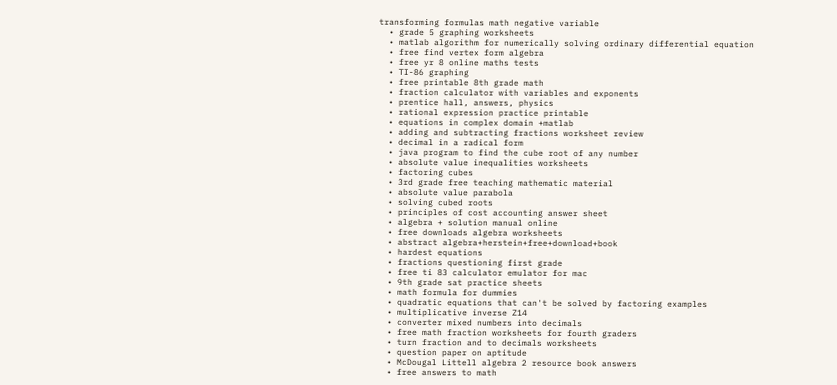transforming formulas math negative variable
  • grade 5 graphing worksheets
  • matlab algorithm for numerically solving ordinary differential equation
  • free find vertex form algebra
  • free yr 8 online maths tests
  • TI-86 graphing
  • free printable 8th grade math
  • fraction calculator with variables and exponents
  • prentice hall, answers, physics
  • rational expression practice printable
  • equations in complex domain +matlab
  • adding and subtracting fractions worksheet review
  • decimal in a radical form
  • java program to find the cube root of any number
  • absolute value inequalities worksheets
  • factoring cubes
  • 3rd grade free teaching mathematic material
  • absolute value parabola
  • solving cubed roots
  • principles of cost accounting answer sheet
  • algebra + solution manual online
  • free downloads algebra worksheets
  • abstract algebra+herstein+free+download+book
  • hardest equations
  • fractions questioning first grade
  • free ti 83 calculator emulator for mac
  • 9th grade sat practice sheets
  • math formula for dummies
  • quadratic equations that can't be solved by factoring examples
  • multiplicative inverse Z14
  • converter mixed numbers into decimals
  • free math fraction worksheets for fourth graders
  • turn fraction and to decimals worksheets
  • question paper on aptitude
  • McDougal Littell algebra 2 resource book answers
  • free answers to math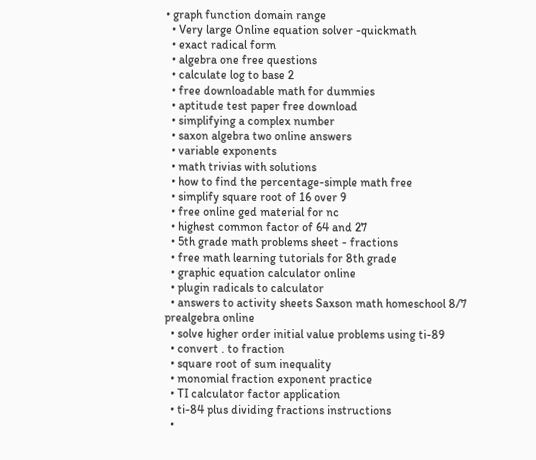• graph function domain range
  • Very large Online equation solver -quickmath
  • exact radical form
  • algebra one free questions
  • calculate log to base 2
  • free downloadable math for dummies
  • aptitude test paper free download
  • simplifying a complex number
  • saxon algebra two online answers
  • variable exponents
  • math trivias with solutions
  • how to find the percentage-simple math free
  • simplify square root of 16 over 9
  • free online ged material for nc
  • highest common factor of 64 and 27
  • 5th grade math problems sheet - fractions
  • free math learning tutorials for 8th grade
  • graphic equation calculator online
  • plugin radicals to calculator
  • answers to activity sheets Saxson math homeschool 8/7 prealgebra online
  • solve higher order initial value problems using ti-89
  • convert . to fraction
  • square root of sum inequality
  • monomial fraction exponent practice
  • TI calculator factor application
  • ti-84 plus dividing fractions instructions
  •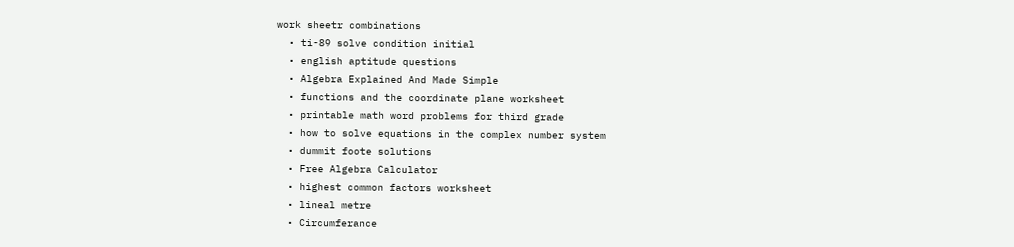work sheetr combinations
  • ti-89 solve condition initial
  • english aptitude questions
  • Algebra Explained And Made Simple
  • functions and the coordinate plane worksheet
  • printable math word problems for third grade
  • how to solve equations in the complex number system
  • dummit foote solutions
  • Free Algebra Calculator
  • highest common factors worksheet
  • lineal metre
  • Circumferance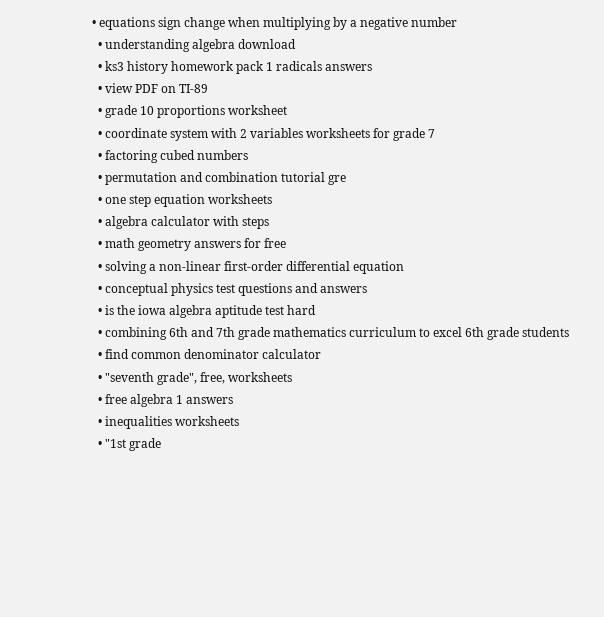• equations sign change when multiplying by a negative number
  • understanding algebra download
  • ks3 history homework pack 1 radicals answers
  • view PDF on TI-89
  • grade 10 proportions worksheet
  • coordinate system with 2 variables worksheets for grade 7
  • factoring cubed numbers
  • permutation and combination tutorial gre
  • one step equation worksheets
  • algebra calculator with steps
  • math geometry answers for free
  • solving a non-linear first-order differential equation
  • conceptual physics test questions and answers
  • is the iowa algebra aptitude test hard
  • combining 6th and 7th grade mathematics curriculum to excel 6th grade students
  • find common denominator calculator
  • "seventh grade", free, worksheets
  • free algebra 1 answers
  • inequalities worksheets
  • "1st grade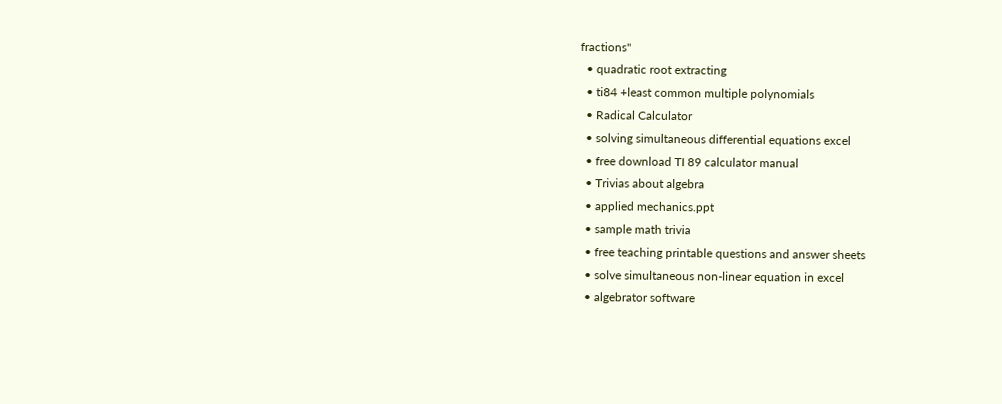fractions"
  • quadratic root extracting
  • ti84 +least common multiple polynomials
  • Radical Calculator
  • solving simultaneous differential equations excel
  • free download TI 89 calculator manual
  • Trivias about algebra
  • applied mechanics.ppt
  • sample math trivia
  • free teaching printable questions and answer sheets
  • solve simultaneous non-linear equation in excel
  • algebrator software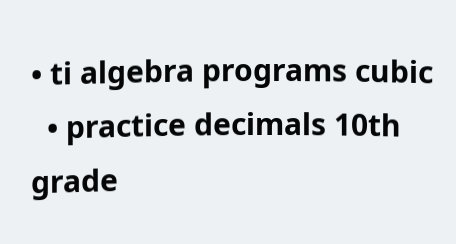• ti algebra programs cubic
  • practice decimals 10th grade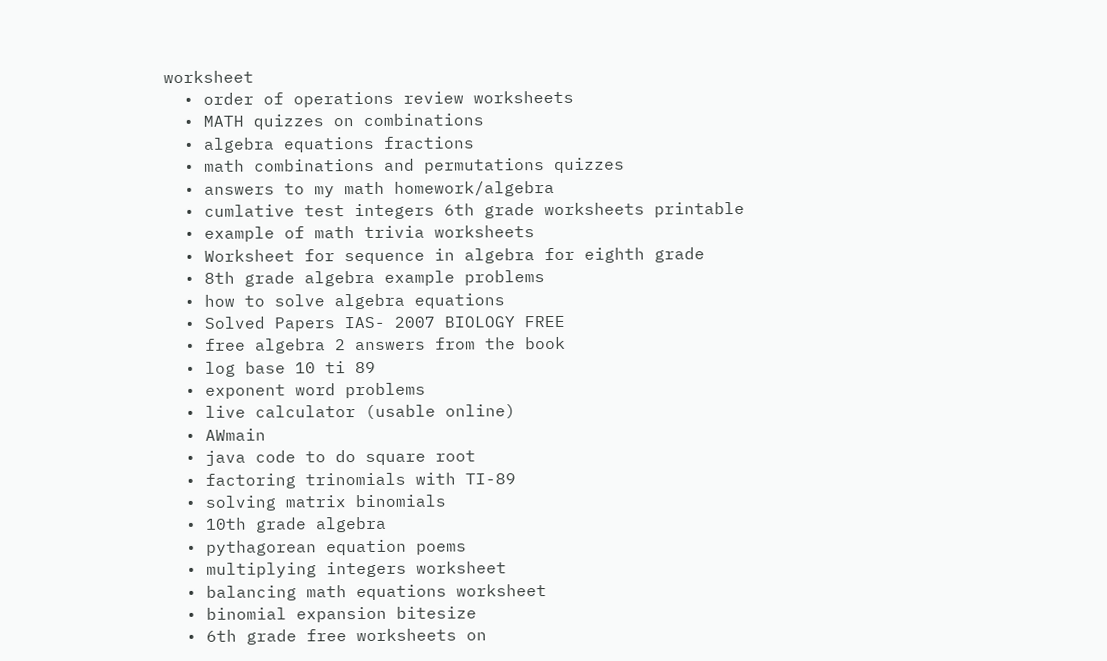worksheet
  • order of operations review worksheets
  • MATH quizzes on combinations
  • algebra equations fractions
  • math combinations and permutations quizzes
  • answers to my math homework/algebra
  • cumlative test integers 6th grade worksheets printable
  • example of math trivia worksheets
  • Worksheet for sequence in algebra for eighth grade
  • 8th grade algebra example problems
  • how to solve algebra equations
  • Solved Papers IAS- 2007 BIOLOGY FREE
  • free algebra 2 answers from the book
  • log base 10 ti 89
  • exponent word problems
  • live calculator (usable online)
  • AWmain
  • java code to do square root
  • factoring trinomials with TI-89
  • solving matrix binomials
  • 10th grade algebra
  • pythagorean equation poems
  • multiplying integers worksheet
  • balancing math equations worksheet
  • binomial expansion bitesize
  • 6th grade free worksheets on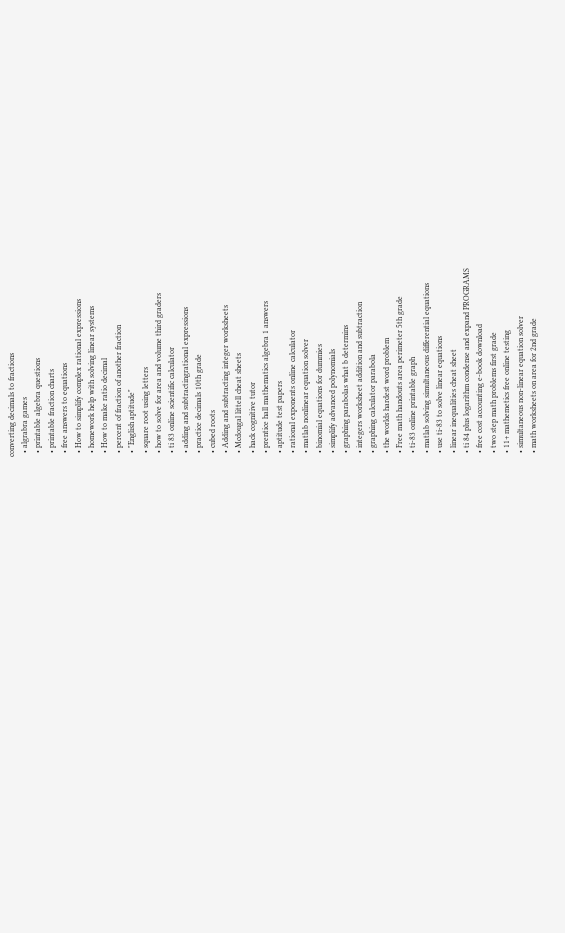converting decimals to fractions
  • algrabra games
  • printable algebra questions
  • printable fraction charts
  • free answers to equations
  • How to simplify complex rational expressions
  • homework help with solving linear systems
  • How to make ratio decimal
  • percent of fraction of another fraction
  • "English aptitude"
  • square root using letters
  • how to solve for area and volume third graders
  • ti 83 online scientific calculator
  • adding and subtractingrational expressions
  • practice decimals 10th grade
  • cubed roots
  • Adding and subtracting integer worksheets
  • Mcdougal littell cheat sheets
  • hack cognitive tutor
  • prentice hall mathematics algebra 1 answers
  • aptitude test papers
  • rational exponents online calculator
  • matlab nonlinear equation solver
  • binomial equations for dummies
  • simplify advanced polynomials
  • graphing parabolas what b determins
  • integers worksheet addition and subtraction
  • graphing calculator parabola
  • the worlds hardest word problem
  • Free math handouts area perimeter 5th grade
  • ti-83 online printable graph
  • matlab solving simultaneous differential equations
  • use ti-83 to solve linear equations
  • linear inequalities cheat sheet
  • ti 84 plus logarithm condense and expand PROGRAMS
  • free cost accounting e-book download
  • two step math problems first grade
  • 11+ mathemetics free online testing
  • simultaneous non-linear equation solver
  • math worksheets on area for 2nd grade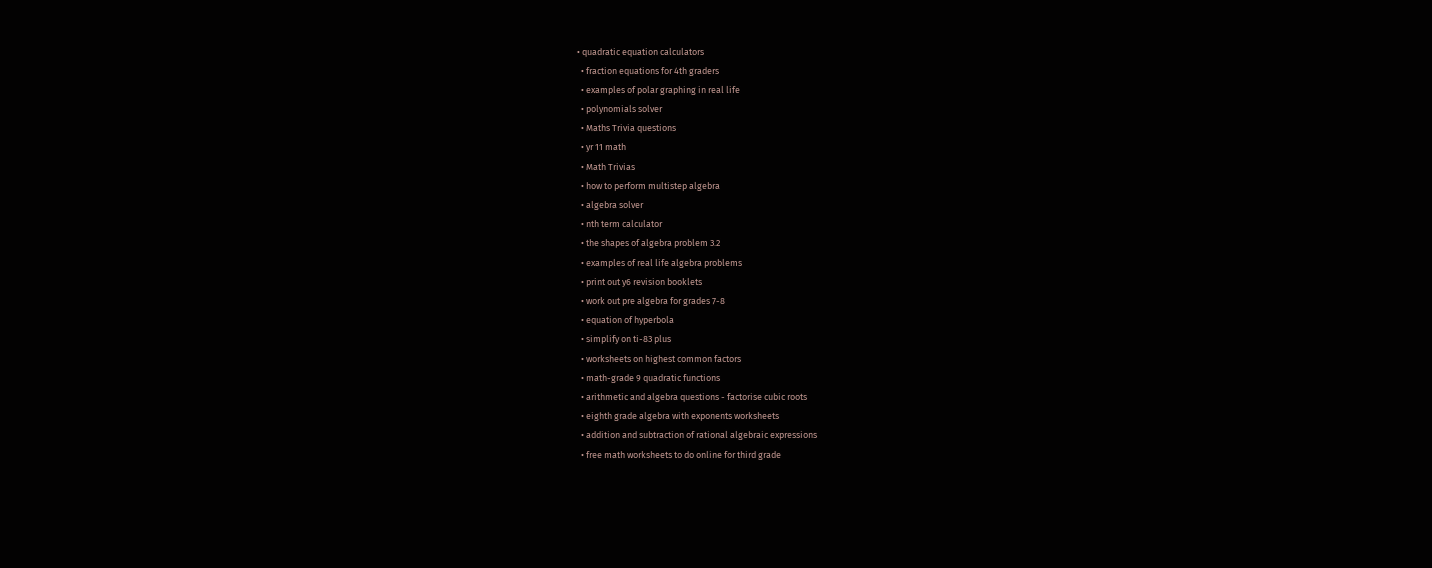• quadratic equation calculators
  • fraction equations for 4th graders
  • examples of polar graphing in real life
  • polynomials solver
  • Maths Trivia questions
  • yr 11 math
  • Math Trivias
  • how to perform multistep algebra
  • algebra solver
  • nth term calculator
  • the shapes of algebra problem 3.2
  • examples of real life algebra problems
  • print out y6 revision booklets
  • work out pre algebra for grades 7-8
  • equation of hyperbola
  • simplify on ti-83 plus
  • worksheets on highest common factors
  • math-grade 9 quadratic functions
  • arithmetic and algebra questions - factorise cubic roots
  • eighth grade algebra with exponents worksheets
  • addition and subtraction of rational algebraic expressions
  • free math worksheets to do online for third grade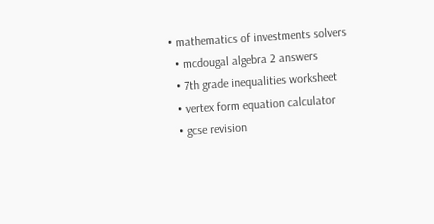• mathematics of investments solvers
  • mcdougal algebra 2 answers
  • 7th grade inequalities worksheet
  • vertex form equation calculator
  • gcse revision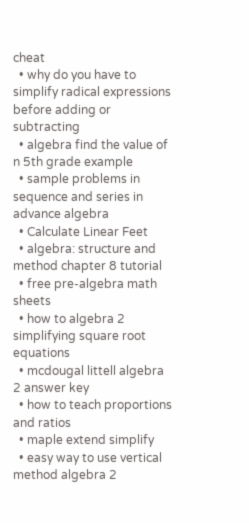cheat
  • why do you have to simplify radical expressions before adding or subtracting
  • algebra find the value of n 5th grade example
  • sample problems in sequence and series in advance algebra
  • Calculate Linear Feet
  • algebra: structure and method chapter 8 tutorial
  • free pre-algebra math sheets
  • how to algebra 2 simplifying square root equations
  • mcdougal littell algebra 2 answer key
  • how to teach proportions and ratios
  • maple extend simplify
  • easy way to use vertical method algebra 2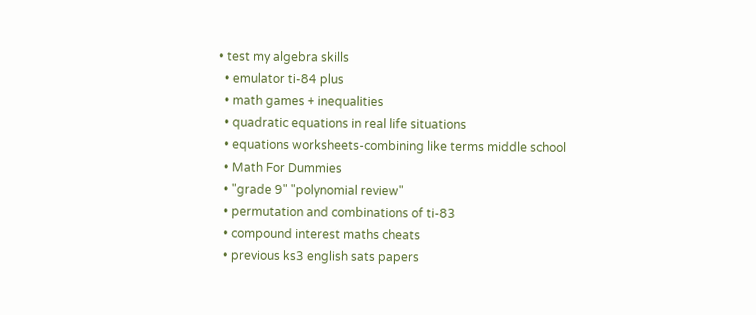• test my algebra skills
  • emulator ti-84 plus
  • math games + inequalities
  • quadratic equations in real life situations
  • equations worksheets-combining like terms middle school
  • Math For Dummies
  • "grade 9" "polynomial review"
  • permutation and combinations of ti-83
  • compound interest maths cheats
  • previous ks3 english sats papers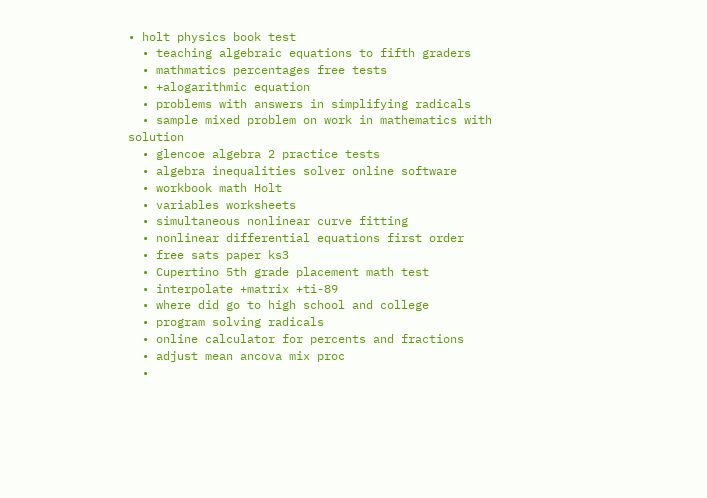• holt physics book test
  • teaching algebraic equations to fifth graders
  • mathmatics percentages free tests
  • +alogarithmic equation
  • problems with answers in simplifying radicals
  • sample mixed problem on work in mathematics with solution
  • glencoe algebra 2 practice tests
  • algebra inequalities solver online software
  • workbook math Holt
  • variables worksheets
  • simultaneous nonlinear curve fitting
  • nonlinear differential equations first order
  • free sats paper ks3
  • Cupertino 5th grade placement math test
  • interpolate +matrix +ti-89
  • where did go to high school and college
  • program solving radicals
  • online calculator for percents and fractions
  • adjust mean ancova mix proc
  •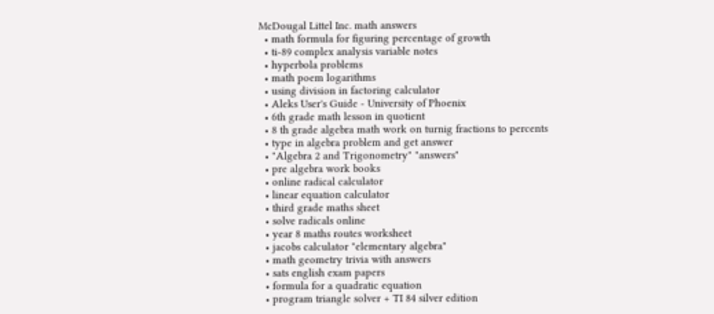McDougal Littel Inc. math answers
  • math formula for figuring percentage of growth
  • ti-89 complex analysis variable notes
  • hyperbola problems
  • math poem logarithms
  • using division in factoring calculator
  • Aleks User's Guide - University of Phoenix
  • 6th grade math lesson in quotient
  • 8 th grade algebra math work on turnig fractions to percents
  • type in algebra problem and get answer
  • "Algebra 2 and Trigonometry" "answers"
  • pre algebra work books
  • online radical calculator
  • linear equation calculator
  • third grade maths sheet
  • solve radicals online
  • year 8 maths routes worksheet
  • jacobs calculator "elementary algebra"
  • math geometry trivia with answers
  • sats english exam papers
  • formula for a quadratic equation
  • program triangle solver + TI 84 silver edition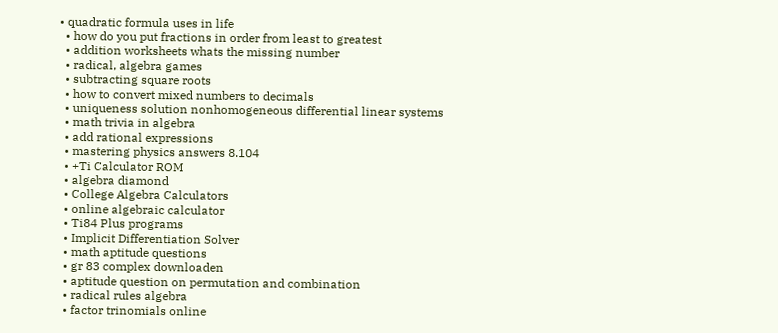• quadratic formula uses in life
  • how do you put fractions in order from least to greatest
  • addition worksheets whats the missing number
  • radical, algebra games
  • subtracting square roots
  • how to convert mixed numbers to decimals
  • uniqueness solution nonhomogeneous differential linear systems
  • math trivia in algebra
  • add rational expressions
  • mastering physics answers 8.104
  • +Ti Calculator ROM
  • algebra diamond
  • College Algebra Calculators
  • online algebraic calculator
  • Ti84 Plus programs
  • Implicit Differentiation Solver
  • math aptitude questions
  • gr 83 complex downloaden
  • aptitude question on permutation and combination
  • radical rules algebra
  • factor trinomials online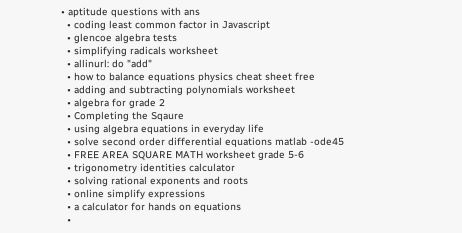• aptitude questions with ans
  • coding least common factor in Javascript
  • glencoe algebra tests
  • simplifying radicals worksheet
  • allinurl: do "add"
  • how to balance equations physics cheat sheet free
  • adding and subtracting polynomials worksheet
  • algebra for grade 2
  • Completing the Sqaure
  • using algebra equations in everyday life
  • solve second order differential equations matlab -ode45
  • FREE AREA SQUARE MATH worksheet grade 5-6
  • trigonometry identities calculator
  • solving rational exponents and roots
  • online simplify expressions
  • a calculator for hands on equations
  •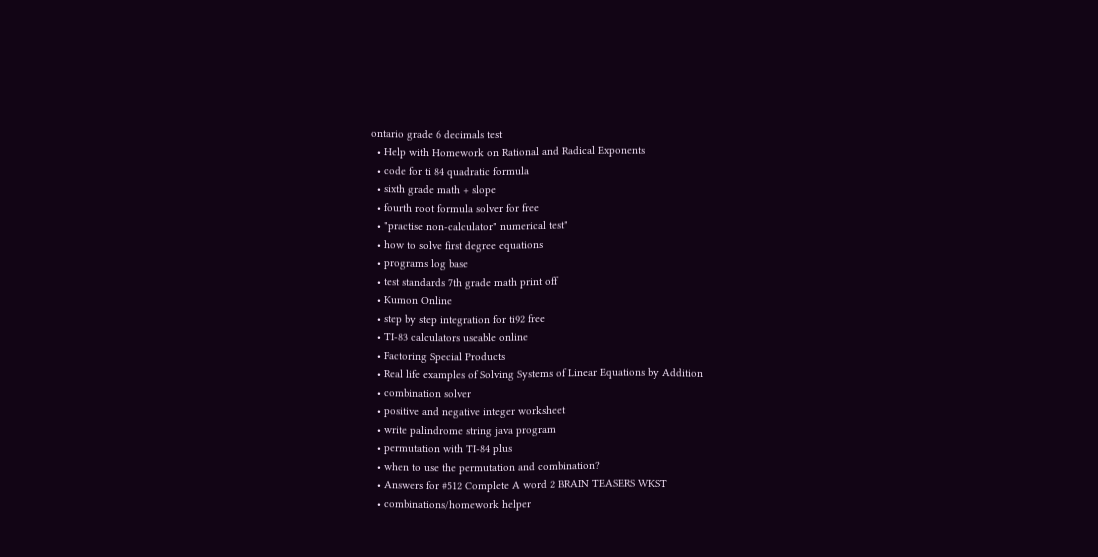ontario grade 6 decimals test
  • Help with Homework on Rational and Radical Exponents
  • code for ti 84 quadratic formula
  • sixth grade math + slope
  • fourth root formula solver for free
  • "practise non-calculator" numerical test"
  • how to solve first degree equations
  • programs log base
  • test standards 7th grade math print off
  • Kumon Online
  • step by step integration for ti92 free
  • TI-83 calculators useable online
  • Factoring Special Products
  • Real life examples of Solving Systems of Linear Equations by Addition
  • combination solver
  • positive and negative integer worksheet
  • write palindrome string java program
  • permutation with TI-84 plus
  • when to use the permutation and combination?
  • Answers for #512 Complete A word 2 BRAIN TEASERS WKST
  • combinations/homework helper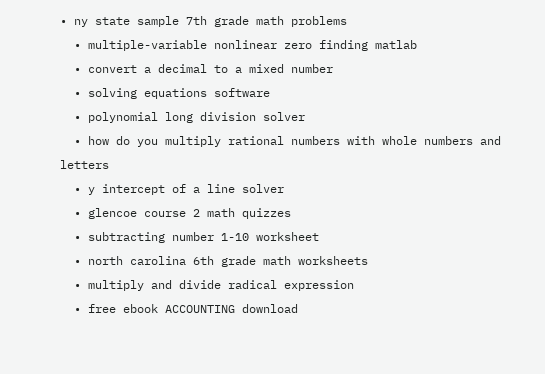• ny state sample 7th grade math problems
  • multiple-variable nonlinear zero finding matlab
  • convert a decimal to a mixed number
  • solving equations software
  • polynomial long division solver
  • how do you multiply rational numbers with whole numbers and letters
  • y intercept of a line solver
  • glencoe course 2 math quizzes
  • subtracting number 1-10 worksheet
  • north carolina 6th grade math worksheets
  • multiply and divide radical expression
  • free ebook ACCOUNTING download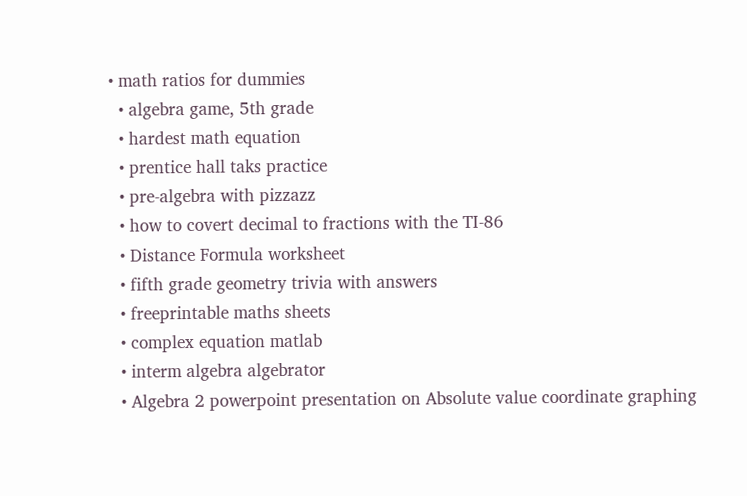• math ratios for dummies
  • algebra game, 5th grade
  • hardest math equation
  • prentice hall taks practice
  • pre-algebra with pizzazz
  • how to covert decimal to fractions with the TI-86
  • Distance Formula worksheet
  • fifth grade geometry trivia with answers
  • freeprintable maths sheets
  • complex equation matlab
  • interm algebra algebrator
  • Algebra 2 powerpoint presentation on Absolute value coordinate graphing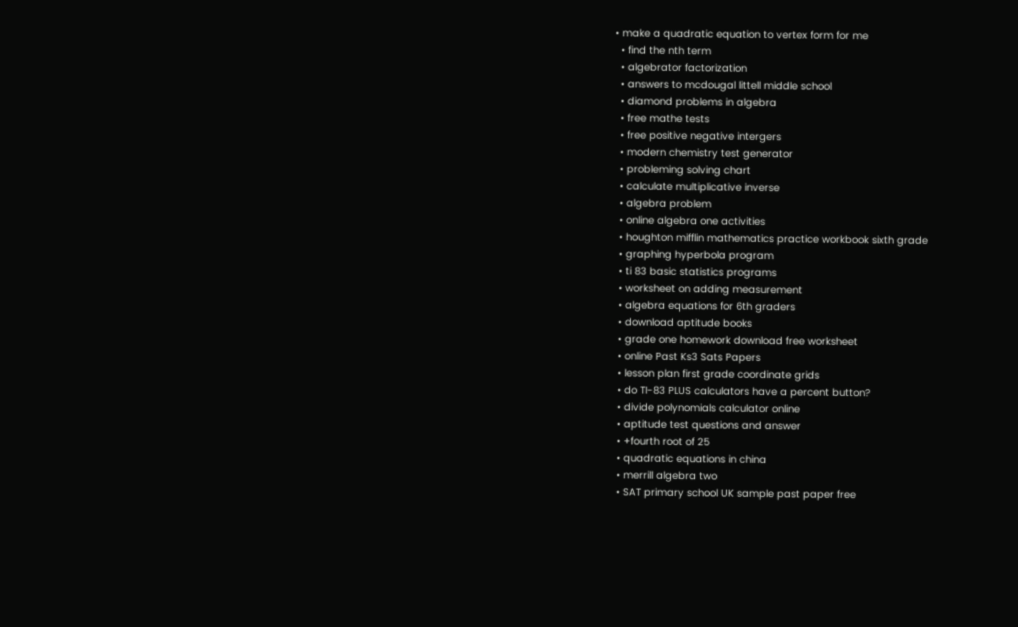• make a quadratic equation to vertex form for me
  • find the nth term
  • algebrator factorization
  • answers to mcdougal littell middle school
  • diamond problems in algebra
  • free mathe tests
  • free positive negative intergers
  • modern chemistry test generator
  • probleming solving chart
  • calculate multiplicative inverse
  • algebra problem
  • online algebra one activities
  • houghton mifflin mathematics practice workbook sixth grade
  • graphing hyperbola program
  • ti 83 basic statistics programs
  • worksheet on adding measurement
  • algebra equations for 6th graders
  • download aptitude books
  • grade one homework download free worksheet
  • online Past Ks3 Sats Papers
  • lesson plan first grade coordinate grids
  • do TI-83 PLUS calculators have a percent button?
  • divide polynomials calculator online
  • aptitude test questions and answer
  • +fourth root of 25
  • quadratic equations in china
  • merrill algebra two
  • SAT primary school UK sample past paper free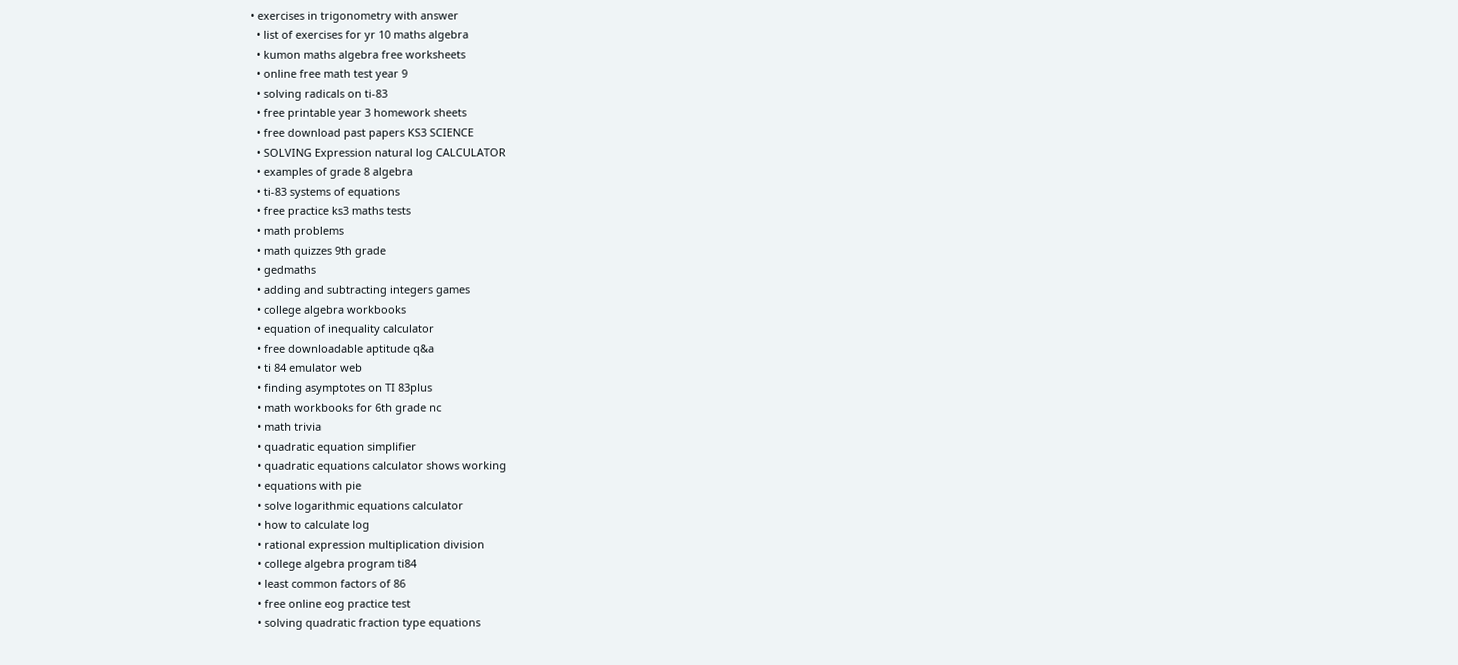• exercises in trigonometry with answer
  • list of exercises for yr 10 maths algebra
  • kumon maths algebra free worksheets
  • online free math test year 9
  • solving radicals on ti-83
  • free printable year 3 homework sheets
  • free download past papers KS3 SCIENCE
  • SOLVING Expression natural log CALCULATOR
  • examples of grade 8 algebra
  • ti-83 systems of equations
  • free practice ks3 maths tests
  • math problems
  • math quizzes 9th grade
  • gedmaths
  • adding and subtracting integers games
  • college algebra workbooks
  • equation of inequality calculator
  • free downloadable aptitude q&a
  • ti 84 emulator web
  • finding asymptotes on TI 83plus
  • math workbooks for 6th grade nc
  • math trivia
  • quadratic equation simplifier
  • quadratic equations calculator shows working
  • equations with pie
  • solve logarithmic equations calculator
  • how to calculate log
  • rational expression multiplication division
  • college algebra program ti84
  • least common factors of 86
  • free online eog practice test
  • solving quadratic fraction type equations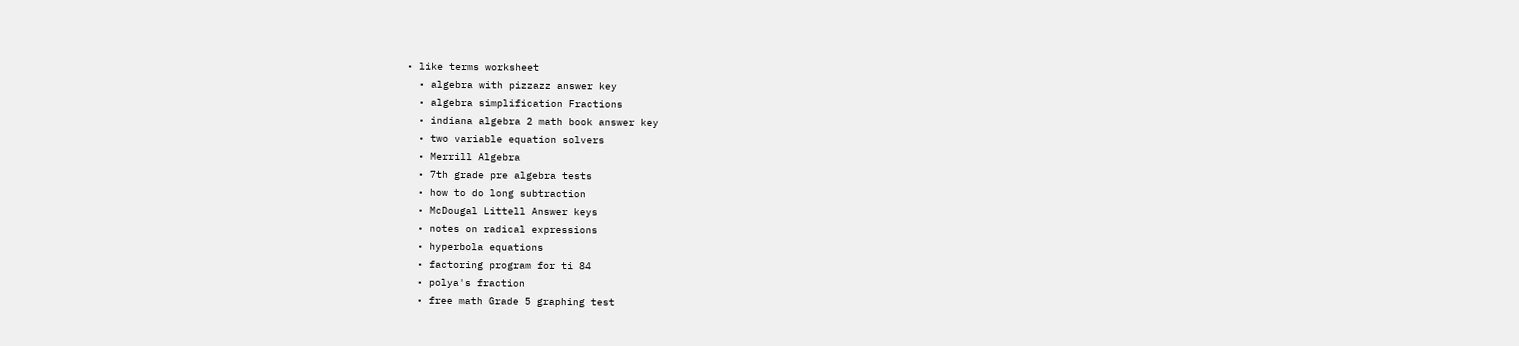• like terms worksheet
  • algebra with pizzazz answer key
  • algebra simplification Fractions
  • indiana algebra 2 math book answer key
  • two variable equation solvers
  • Merrill Algebra
  • 7th grade pre algebra tests
  • how to do long subtraction
  • McDougal Littell Answer keys
  • notes on radical expressions
  • hyperbola equations
  • factoring program for ti 84
  • polya's fraction
  • free math Grade 5 graphing test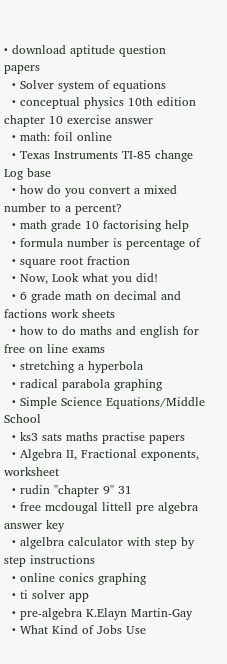• download aptitude question papers
  • Solver system of equations
  • conceptual physics 10th edition chapter 10 exercise answer
  • math: foil online
  • Texas Instruments TI-85 change Log base
  • how do you convert a mixed number to a percent?
  • math grade 10 factorising help
  • formula number is percentage of
  • square root fraction
  • Now, Look what you did!
  • 6 grade math on decimal and factions work sheets
  • how to do maths and english for free on line exams
  • stretching a hyperbola
  • radical parabola graphing
  • Simple Science Equations/Middle School
  • ks3 sats maths practise papers
  • Algebra II, Fractional exponents, worksheet
  • rudin "chapter 9" 31
  • free mcdougal littell pre algebra answer key
  • algelbra calculator with step by step instructions
  • online conics graphing
  • ti solver app
  • pre-algebra K.Elayn Martin-Gay
  • What Kind of Jobs Use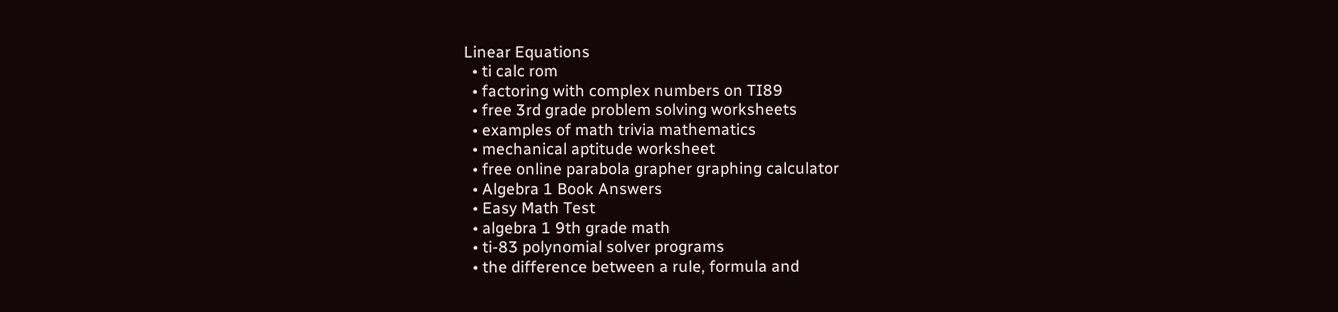Linear Equations
  • ti calc rom
  • factoring with complex numbers on TI89
  • free 3rd grade problem solving worksheets
  • examples of math trivia mathematics
  • mechanical aptitude worksheet
  • free online parabola grapher graphing calculator
  • Algebra 1 Book Answers
  • Easy Math Test
  • algebra 1 9th grade math
  • ti-83 polynomial solver programs
  • the difference between a rule, formula and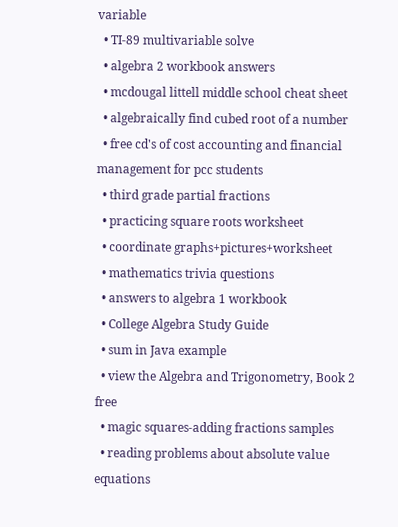variable
  • TI-89 multivariable solve
  • algebra 2 workbook answers
  • mcdougal littell middle school cheat sheet
  • algebraically find cubed root of a number
  • free cd's of cost accounting and financial management for pcc students
  • third grade partial fractions
  • practicing square roots worksheet
  • coordinate graphs+pictures+worksheet
  • mathematics trivia questions
  • answers to algebra 1 workbook
  • College Algebra Study Guide
  • sum in Java example
  • view the Algebra and Trigonometry, Book 2 free
  • magic squares-adding fractions samples
  • reading problems about absolute value equations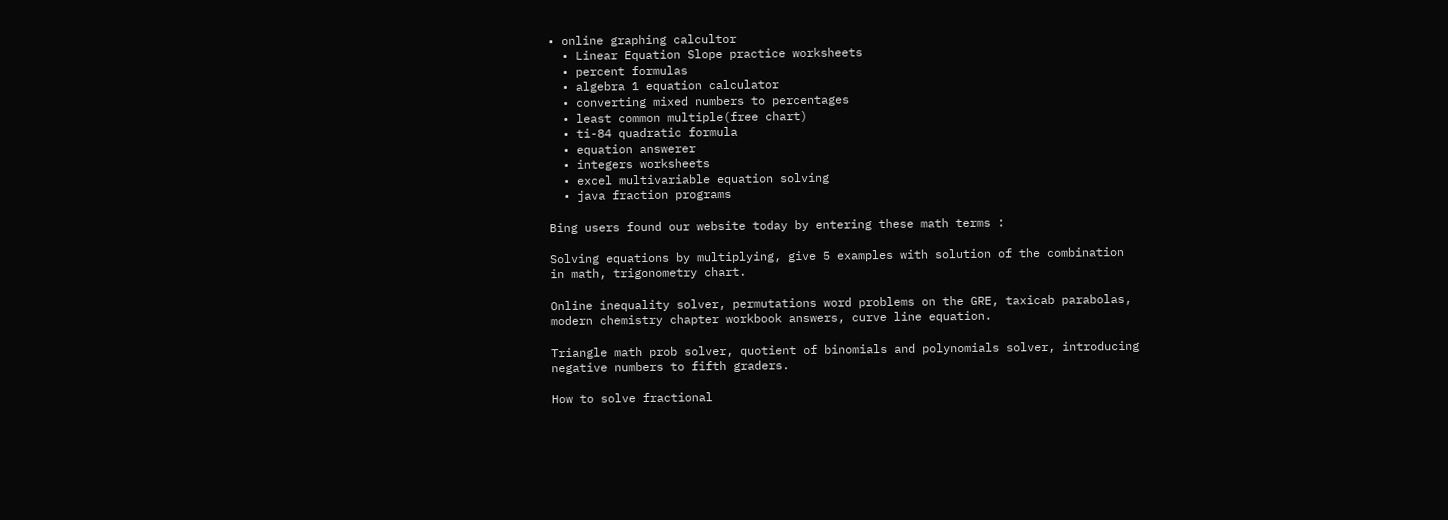• online graphing calcultor
  • Linear Equation Slope practice worksheets
  • percent formulas
  • algebra 1 equation calculator
  • converting mixed numbers to percentages
  • least common multiple(free chart)
  • ti-84 quadratic formula
  • equation answerer
  • integers worksheets
  • excel multivariable equation solving
  • java fraction programs

Bing users found our website today by entering these math terms :

Solving equations by multiplying, give 5 examples with solution of the combination in math, trigonometry chart.

Online inequality solver, permutations word problems on the GRE, taxicab parabolas, modern chemistry chapter workbook answers, curve line equation.

Triangle math prob solver, quotient of binomials and polynomials solver, introducing negative numbers to fifth graders.

How to solve fractional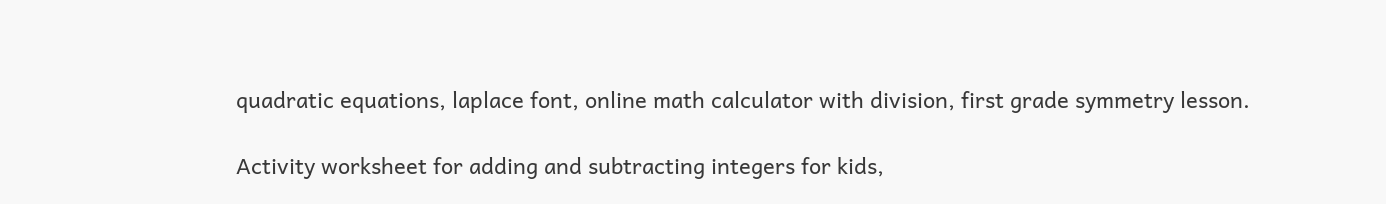quadratic equations, laplace font, online math calculator with division, first grade symmetry lesson.

Activity worksheet for adding and subtracting integers for kids,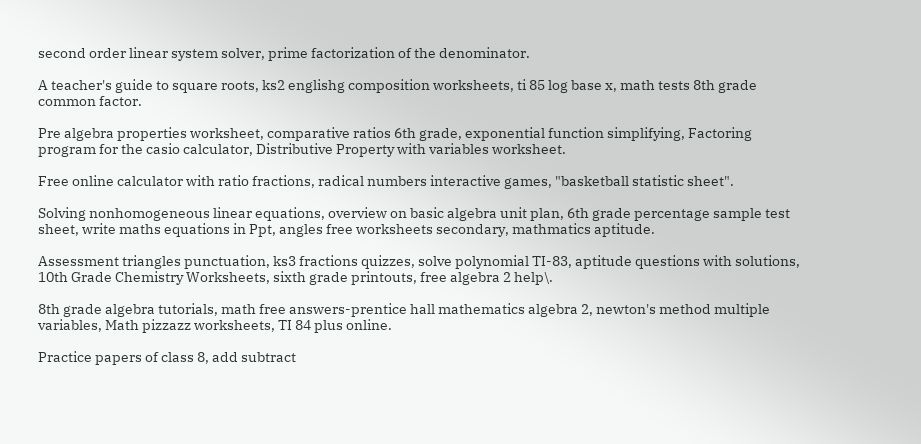second order linear system solver, prime factorization of the denominator.

A teacher's guide to square roots, ks2 englishg composition worksheets, ti 85 log base x, math tests 8th grade common factor.

Pre algebra properties worksheet, comparative ratios 6th grade, exponential function simplifying, Factoring program for the casio calculator, Distributive Property with variables worksheet.

Free online calculator with ratio fractions, radical numbers interactive games, "basketball statistic sheet".

Solving nonhomogeneous linear equations, overview on basic algebra unit plan, 6th grade percentage sample test sheet, write maths equations in Ppt, angles free worksheets secondary, mathmatics aptitude.

Assessment triangles punctuation, ks3 fractions quizzes, solve polynomial TI-83, aptitude questions with solutions, 10th Grade Chemistry Worksheets, sixth grade printouts, free algebra 2 help\.

8th grade algebra tutorials, math free answers-prentice hall mathematics algebra 2, newton's method multiple variables, Math pizzazz worksheets, TI 84 plus online.

Practice papers of class 8, add subtract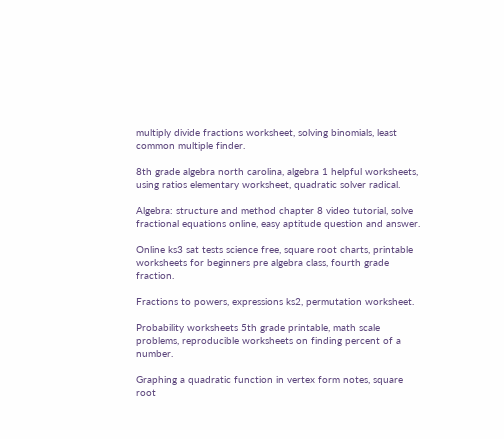multiply divide fractions worksheet, solving binomials, least common multiple finder.

8th grade algebra north carolina, algebra 1 helpful worksheets, using ratios elementary worksheet, quadratic solver radical.

Algebra: structure and method chapter 8 video tutorial, solve fractional equations online, easy aptitude question and answer.

Online ks3 sat tests science free, square root charts, printable worksheets for beginners pre algebra class, fourth grade fraction.

Fractions to powers, expressions ks2, permutation worksheet.

Probability worksheets 5th grade printable, math scale problems, reproducible worksheets on finding percent of a number.

Graphing a quadratic function in vertex form notes, square root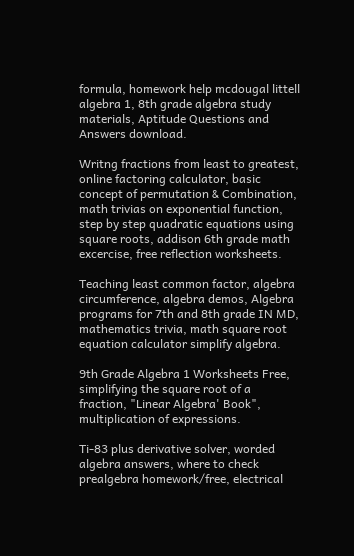formula, homework help mcdougal littell algebra 1, 8th grade algebra study materials, Aptitude Questions and Answers download.

Writng fractions from least to greatest, online factoring calculator, basic concept of permutation & Combination, math trivias on exponential function, step by step quadratic equations using square roots, addison 6th grade math excercise, free reflection worksheets.

Teaching least common factor, algebra circumference, algebra demos, Algebra programs for 7th and 8th grade IN MD, mathematics trivia, math square root equation calculator simplify algebra.

9th Grade Algebra 1 Worksheets Free, simplifying the square root of a fraction, "Linear Algebra' Book", multiplication of expressions.

Ti-83 plus derivative solver, worded algebra answers, where to check prealgebra homework/free, electrical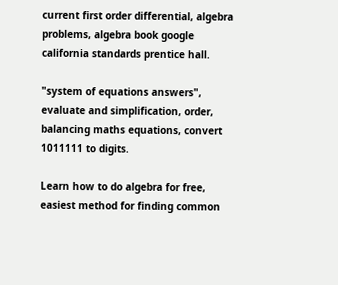current first order differential, algebra problems, algebra book google california standards prentice hall.

"system of equations answers", evaluate and simplification, order, balancing maths equations, convert 1011111 to digits.

Learn how to do algebra for free, easiest method for finding common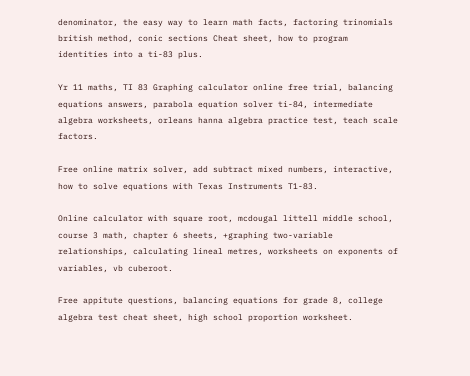denominator, the easy way to learn math facts, factoring trinomials british method, conic sections Cheat sheet, how to program identities into a ti-83 plus.

Yr 11 maths, TI 83 Graphing calculator online free trial, balancing equations answers, parabola equation solver ti-84, intermediate algebra worksheets, orleans hanna algebra practice test, teach scale factors.

Free online matrix solver, add subtract mixed numbers, interactive, how to solve equations with Texas Instruments T1-83.

Online calculator with square root, mcdougal littell middle school, course 3 math, chapter 6 sheets, +graphing two-variable relationships, calculating lineal metres, worksheets on exponents of variables, vb cuberoot.

Free appitute questions, balancing equations for grade 8, college algebra test cheat sheet, high school proportion worksheet.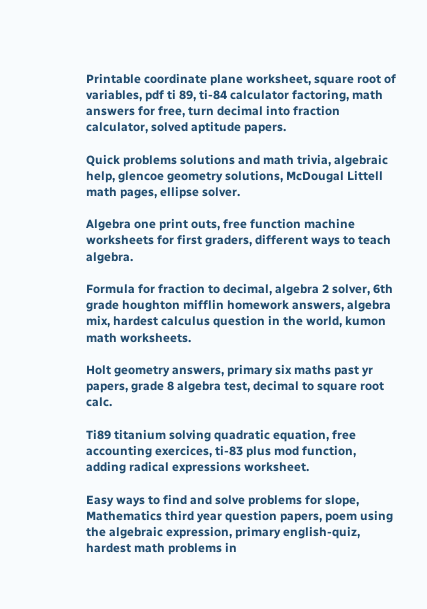Printable coordinate plane worksheet, square root of variables, pdf ti 89, ti-84 calculator factoring, math answers for free, turn decimal into fraction calculator, solved aptitude papers.

Quick problems solutions and math trivia, algebraic help, glencoe geometry solutions, McDougal Littell math pages, ellipse solver.

Algebra one print outs, free function machine worksheets for first graders, different ways to teach algebra.

Formula for fraction to decimal, algebra 2 solver, 6th grade houghton mifflin homework answers, algebra mix, hardest calculus question in the world, kumon math worksheets.

Holt geometry answers, primary six maths past yr papers, grade 8 algebra test, decimal to square root calc.

Ti89 titanium solving quadratic equation, free accounting exercices, ti-83 plus mod function, adding radical expressions worksheet.

Easy ways to find and solve problems for slope, Mathematics third year question papers, poem using the algebraic expression, primary english-quiz, hardest math problems in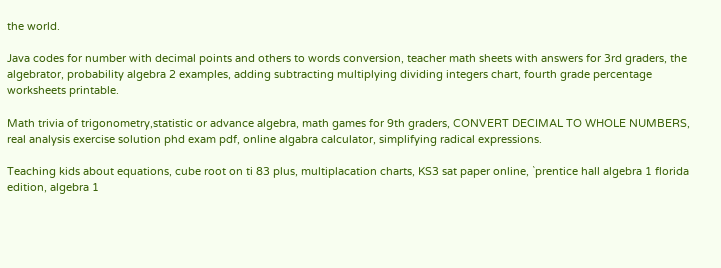the world.

Java codes for number with decimal points and others to words conversion, teacher math sheets with answers for 3rd graders, the algebrator, probability algebra 2 examples, adding subtracting multiplying dividing integers chart, fourth grade percentage worksheets printable.

Math trivia of trigonometry,statistic or advance algebra, math games for 9th graders, CONVERT DECIMAL TO WHOLE NUMBERS, real analysis exercise solution phd exam pdf, online algabra calculator, simplifying radical expressions.

Teaching kids about equations, cube root on ti 83 plus, multiplacation charts, KS3 sat paper online, `prentice hall algebra 1 florida edition, algebra 1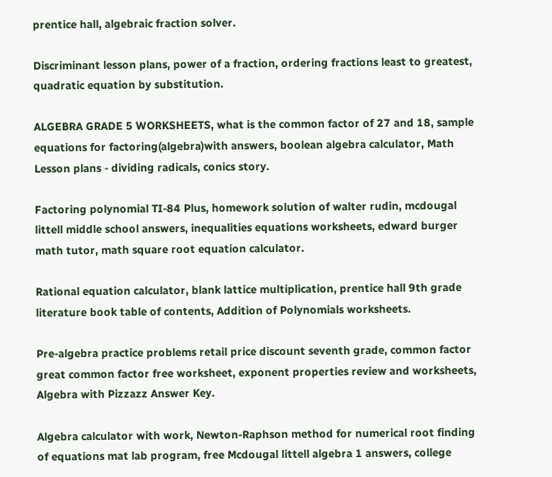prentice hall, algebraic fraction solver.

Discriminant lesson plans, power of a fraction, ordering fractions least to greatest, quadratic equation by substitution.

ALGEBRA GRADE 5 WORKSHEETS, what is the common factor of 27 and 18, sample equations for factoring(algebra)with answers, boolean algebra calculator, Math Lesson plans - dividing radicals, conics story.

Factoring polynomial TI-84 Plus, homework solution of walter rudin, mcdougal littell middle school answers, inequalities equations worksheets, edward burger math tutor, math square root equation calculator.

Rational equation calculator, blank lattice multiplication, prentice hall 9th grade literature book table of contents, Addition of Polynomials worksheets.

Pre-algebra practice problems retail price discount seventh grade, common factor great common factor free worksheet, exponent properties review and worksheets, Algebra with Pizzazz Answer Key.

Algebra calculator with work, Newton-Raphson method for numerical root finding of equations mat lab program, free Mcdougal littell algebra 1 answers, college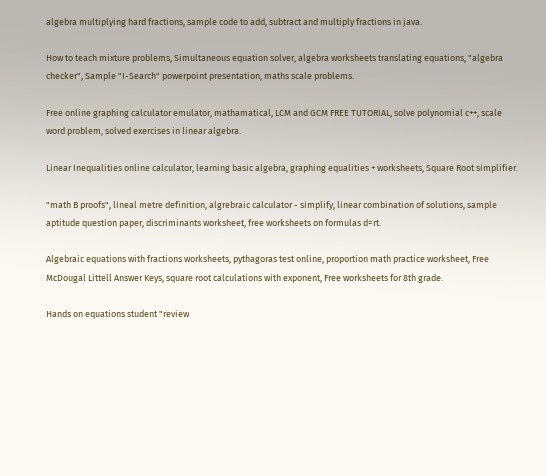algebra multiplying hard fractions, sample code to add, subtract and multiply fractions in java.

How to teach mixture problems, Simultaneous equation solver, algebra worksheets translating equations, "algebra checker", Sample "I-Search" powerpoint presentation, maths scale problems.

Free online graphing calculator emulator, mathamatical, LCM and GCM FREE TUTORIAL, solve polynomial c++, scale word problem, solved exercises in linear algebra.

Linear Inequalities online calculator, learning basic algebra, graphing equalities + worksheets, Square Root simplifier.

"math B proofs", lineal metre definition, algrebraic calculator - simplify, linear combination of solutions, sample aptitude question paper, discriminants worksheet, free worksheets on formulas d=rt.

Algebraic equations with fractions worksheets, pythagoras test online, proportion math practice worksheet, Free McDougal Littell Answer Keys, square root calculations with exponent, Free worksheets for 8th grade.

Hands on equations student "review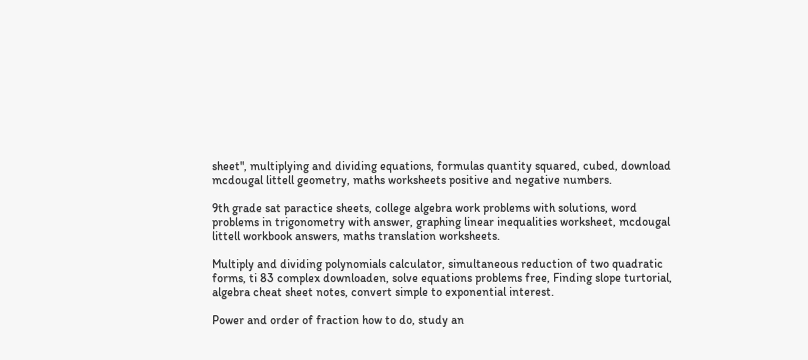sheet", multiplying and dividing equations, formulas quantity squared, cubed, download mcdougal littell geometry, maths worksheets positive and negative numbers.

9th grade sat paractice sheets, college algebra work problems with solutions, word problems in trigonometry with answer, graphing linear inequalities worksheet, mcdougal littell workbook answers, maths translation worksheets.

Multiply and dividing polynomials calculator, simultaneous reduction of two quadratic forms, ti 83 complex downloaden, solve equations problems free, Finding slope turtorial, algebra cheat sheet notes, convert simple to exponential interest.

Power and order of fraction how to do, study an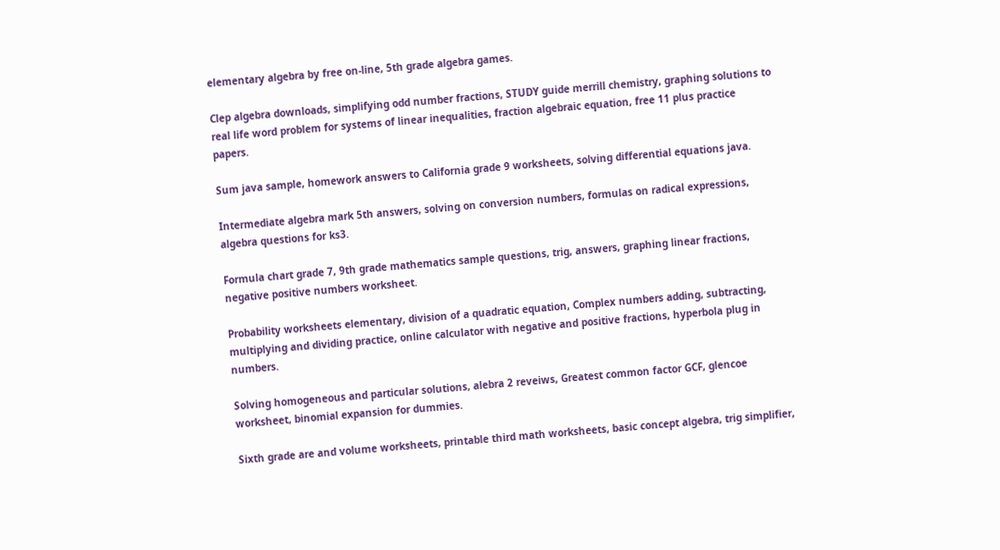elementary algebra by free on-line, 5th grade algebra games.

Clep algebra downloads, simplifying odd number fractions, STUDY guide merrill chemistry, graphing solutions to real life word problem for systems of linear inequalities, fraction algebraic equation, free 11 plus practice papers.

Sum java sample, homework answers to California grade 9 worksheets, solving differential equations java.

Intermediate algebra mark 5th answers, solving on conversion numbers, formulas on radical expressions, algebra questions for ks3.

Formula chart grade 7, 9th grade mathematics sample questions, trig, answers, graphing linear fractions, negative positive numbers worksheet.

Probability worksheets elementary, division of a quadratic equation, Complex numbers adding, subtracting, multiplying and dividing practice, online calculator with negative and positive fractions, hyperbola plug in numbers.

Solving homogeneous and particular solutions, alebra 2 reveiws, Greatest common factor GCF, glencoe worksheet, binomial expansion for dummies.

Sixth grade are and volume worksheets, printable third math worksheets, basic concept algebra, trig simplifier,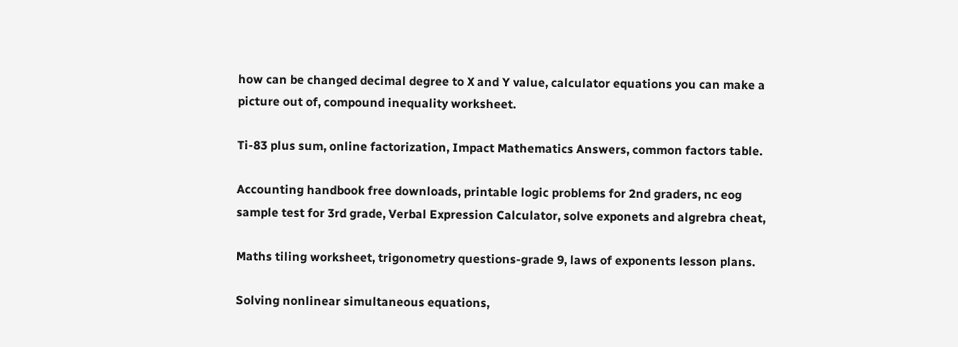how can be changed decimal degree to X and Y value, calculator equations you can make a picture out of, compound inequality worksheet.

Ti-83 plus sum, online factorization, Impact Mathematics Answers, common factors table.

Accounting handbook free downloads, printable logic problems for 2nd graders, nc eog sample test for 3rd grade, Verbal Expression Calculator, solve exponets and algrebra cheat,

Maths tiling worksheet, trigonometry questions-grade 9, laws of exponents lesson plans.

Solving nonlinear simultaneous equations,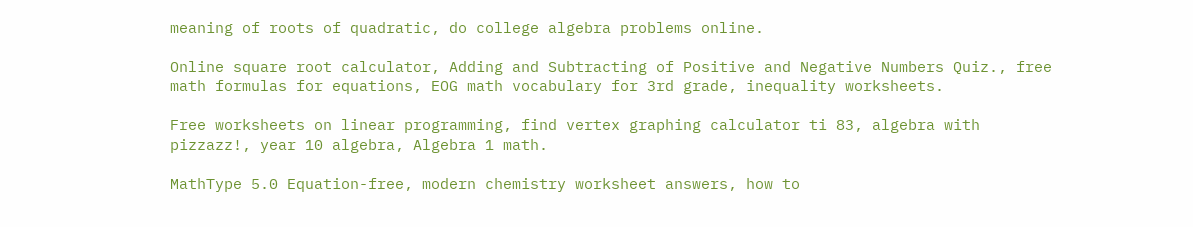meaning of roots of quadratic, do college algebra problems online.

Online square root calculator, Adding and Subtracting of Positive and Negative Numbers Quiz., free math formulas for equations, EOG math vocabulary for 3rd grade, inequality worksheets.

Free worksheets on linear programming, find vertex graphing calculator ti 83, algebra with pizzazz!, year 10 algebra, Algebra 1 math.

MathType 5.0 Equation-free, modern chemistry worksheet answers, how to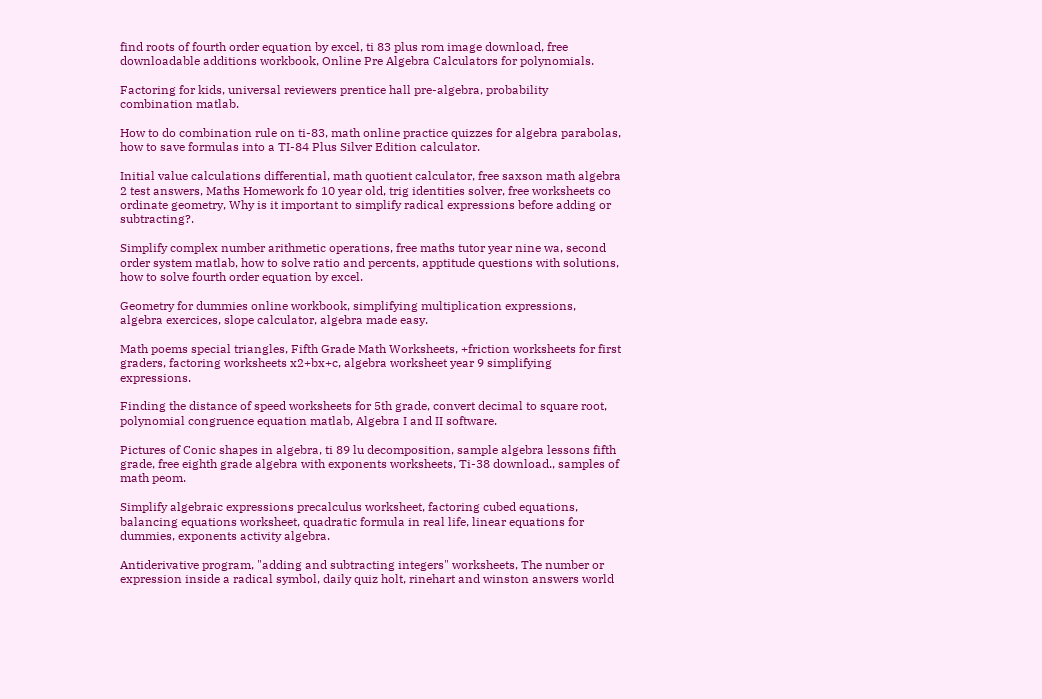find roots of fourth order equation by excel, ti 83 plus rom image download, free downloadable additions workbook, Online Pre Algebra Calculators for polynomials.

Factoring for kids, universal reviewers prentice hall pre-algebra, probability combination matlab.

How to do combination rule on ti-83, math online practice quizzes for algebra parabolas, how to save formulas into a TI-84 Plus Silver Edition calculator.

Initial value calculations differential, math quotient calculator, free saxson math algebra 2 test answers, Maths Homework fo 10 year old, trig identities solver, free worksheets co ordinate geometry, Why is it important to simplify radical expressions before adding or subtracting?.

Simplify complex number arithmetic operations, free maths tutor year nine wa, second order system matlab, how to solve ratio and percents, apptitude questions with solutions, how to solve fourth order equation by excel.

Geometry for dummies online workbook, simplifying multiplication expressions, algebra exercices, slope calculator, algebra made easy.

Math poems special triangles, Fifth Grade Math Worksheets, +friction worksheets for first graders, factoring worksheets x2+bx+c, algebra worksheet year 9 simplifying expressions.

Finding the distance of speed worksheets for 5th grade, convert decimal to square root, polynomial congruence equation matlab, Algebra I and II software.

Pictures of Conic shapes in algebra, ti 89 lu decomposition, sample algebra lessons fifth grade, free eighth grade algebra with exponents worksheets, Ti-38 download., samples of math peom.

Simplify algebraic expressions precalculus worksheet, factoring cubed equations, balancing equations worksheet, quadratic formula in real life, linear equations for dummies, exponents activity algebra.

Antiderivative program, "adding and subtracting integers" worksheets, The number or expression inside a radical symbol, daily quiz holt, rinehart and winston answers world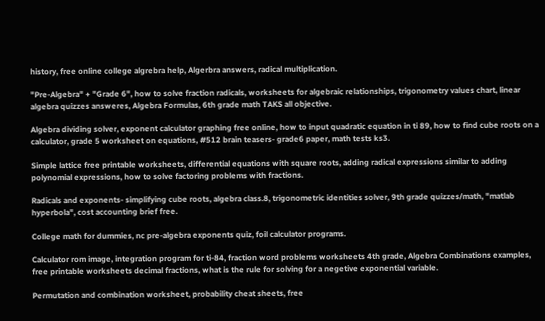history, free online college algrebra help, Algerbra answers, radical multiplication.

"Pre-Algebra" + "Grade 6", how to solve fraction radicals, worksheets for algebraic relationships, trigonometry values chart, linear algebra quizzes answeres, Algebra Formulas, 6th grade math TAKS all objective.

Algebra dividing solver, exponent calculator graphing free online, how to input quadratic equation in ti 89, how to find cube roots on a calculator, grade 5 worksheet on equations, #512 brain teasers- grade6 paper, math tests ks3.

Simple lattice free printable worksheets, differential equations with square roots, adding radical expressions similar to adding polynomial expressions, how to solve factoring problems with fractions.

Radicals and exponents- simplifying cube roots, algebra class.8, trigonometric identities solver, 9th grade quizzes/math, "matlab hyperbola", cost accounting brief free.

College math for dummies, nc pre-algebra exponents quiz, foil calculator programs.

Calculator rom image, integration program for ti-84, fraction word problems worksheets 4th grade, Algebra Combinations examples, free printable worksheets decimal fractions, what is the rule for solving for a negetive exponential variable.

Permutation and combination worksheet, probability cheat sheets, free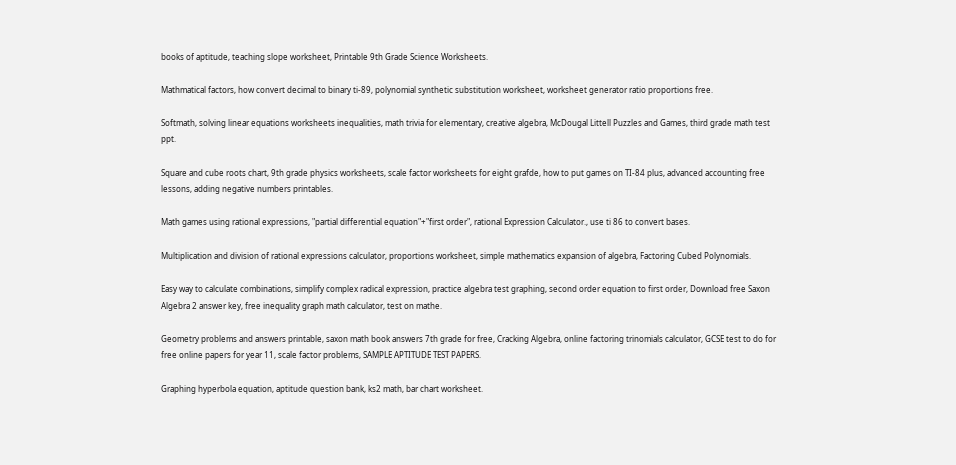books of aptitude, teaching slope worksheet, Printable 9th Grade Science Worksheets.

Mathmatical factors, how convert decimal to binary ti-89, polynomial synthetic substitution worksheet, worksheet generator ratio proportions free.

Softmath, solving linear equations worksheets inequalities, math trivia for elementary, creative algebra, McDougal Littell Puzzles and Games, third grade math test ppt.

Square and cube roots chart, 9th grade physics worksheets, scale factor worksheets for eight grafde, how to put games on TI-84 plus, advanced accounting free lessons, adding negative numbers printables.

Math games using rational expressions, "partial differential equation"+"first order", rational Expression Calculator., use ti 86 to convert bases.

Multiplication and division of rational expressions calculator, proportions worksheet, simple mathematics expansion of algebra, Factoring Cubed Polynomials.

Easy way to calculate combinations, simplify complex radical expression, practice algebra test graphing, second order equation to first order, Download free Saxon Algebra 2 answer key, free inequality graph math calculator, test on mathe.

Geometry problems and answers printable, saxon math book answers 7th grade for free, Cracking Algebra, online factoring trinomials calculator, GCSE test to do for free online papers for year 11, scale factor problems, SAMPLE APTITUDE TEST PAPERS.

Graphing hyperbola equation, aptitude question bank, ks2 math, bar chart worksheet.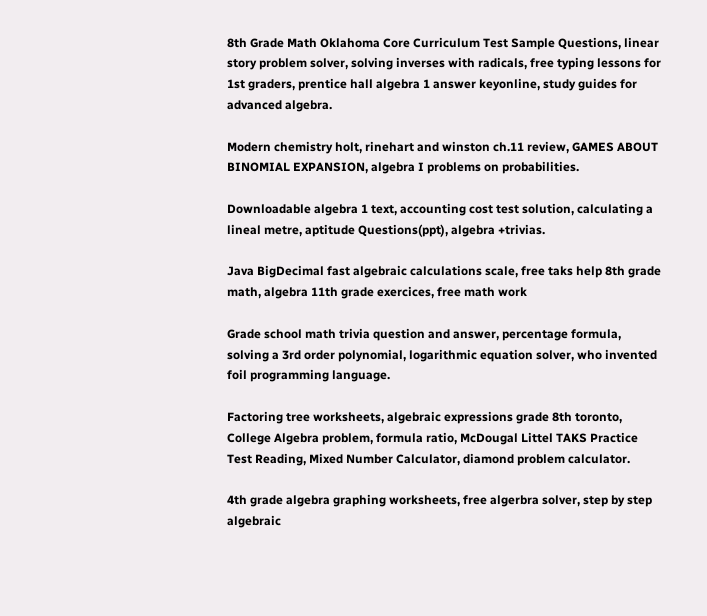8th Grade Math Oklahoma Core Curriculum Test Sample Questions, linear story problem solver, solving inverses with radicals, free typing lessons for 1st graders, prentice hall algebra 1 answer keyonline, study guides for advanced algebra.

Modern chemistry holt, rinehart and winston ch.11 review, GAMES ABOUT BINOMIAL EXPANSION, algebra I problems on probabilities.

Downloadable algebra 1 text, accounting cost test solution, calculating a lineal metre, aptitude Questions(ppt), algebra +trivias.

Java BigDecimal fast algebraic calculations scale, free taks help 8th grade math, algebra 11th grade exercices, free math work

Grade school math trivia question and answer, percentage formula, solving a 3rd order polynomial, logarithmic equation solver, who invented foil programming language.

Factoring tree worksheets, algebraic expressions grade 8th toronto, College Algebra problem, formula ratio, McDougal Littel TAKS Practice Test Reading, Mixed Number Calculator, diamond problem calculator.

4th grade algebra graphing worksheets, free algerbra solver, step by step algebraic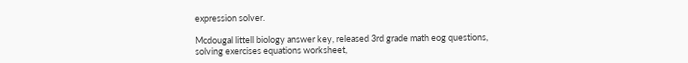expression solver.

Mcdougal littell biology answer key, released 3rd grade math eog questions, solving exercises equations worksheet,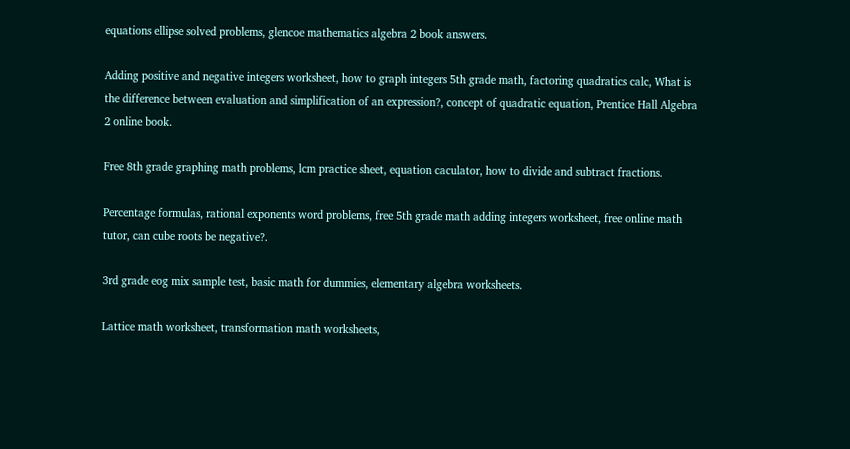equations ellipse solved problems, glencoe mathematics algebra 2 book answers.

Adding positive and negative integers worksheet, how to graph integers 5th grade math, factoring quadratics calc, What is the difference between evaluation and simplification of an expression?, concept of quadratic equation, Prentice Hall Algebra 2 online book.

Free 8th grade graphing math problems, lcm practice sheet, equation caculator, how to divide and subtract fractions.

Percentage formulas, rational exponents word problems, free 5th grade math adding integers worksheet, free online math tutor, can cube roots be negative?.

3rd grade eog mix sample test, basic math for dummies, elementary algebra worksheets.

Lattice math worksheet, transformation math worksheets,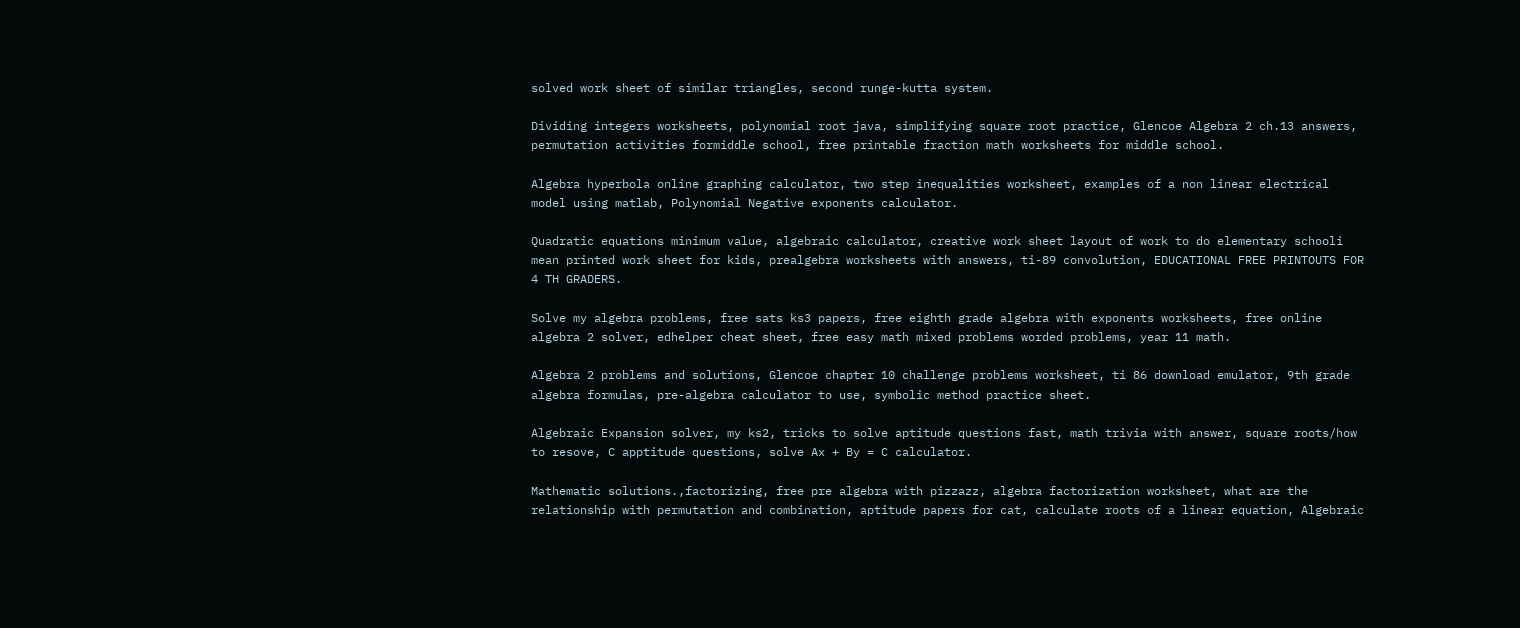solved work sheet of similar triangles, second runge-kutta system.

Dividing integers worksheets, polynomial root java, simplifying square root practice, Glencoe Algebra 2 ch.13 answers, permutation activities formiddle school, free printable fraction math worksheets for middle school.

Algebra hyperbola online graphing calculator, two step inequalities worksheet, examples of a non linear electrical model using matlab, Polynomial Negative exponents calculator.

Quadratic equations minimum value, algebraic calculator, creative work sheet layout of work to do elementary schooli mean printed work sheet for kids, prealgebra worksheets with answers, ti-89 convolution, EDUCATIONAL FREE PRINTOUTS FOR 4 TH GRADERS.

Solve my algebra problems, free sats ks3 papers, free eighth grade algebra with exponents worksheets, free online algebra 2 solver, edhelper cheat sheet, free easy math mixed problems worded problems, year 11 math.

Algebra 2 problems and solutions, Glencoe chapter 10 challenge problems worksheet, ti 86 download emulator, 9th grade algebra formulas, pre-algebra calculator to use, symbolic method practice sheet.

Algebraic Expansion solver, my ks2, tricks to solve aptitude questions fast, math trivia with answer, square roots/how to resove, C apptitude questions, solve Ax + By = C calculator.

Mathematic solutions.,factorizing, free pre algebra with pizzazz, algebra factorization worksheet, what are the relationship with permutation and combination, aptitude papers for cat, calculate roots of a linear equation, Algebraic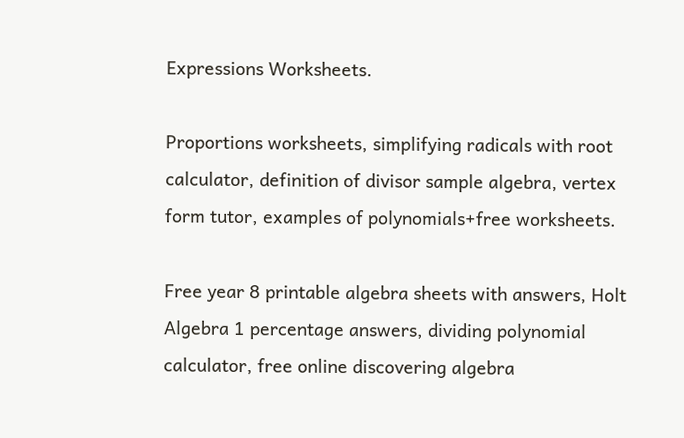Expressions Worksheets.

Proportions worksheets, simplifying radicals with root calculator, definition of divisor sample algebra, vertex form tutor, examples of polynomials+free worksheets.

Free year 8 printable algebra sheets with answers, Holt Algebra 1 percentage answers, dividing polynomial calculator, free online discovering algebra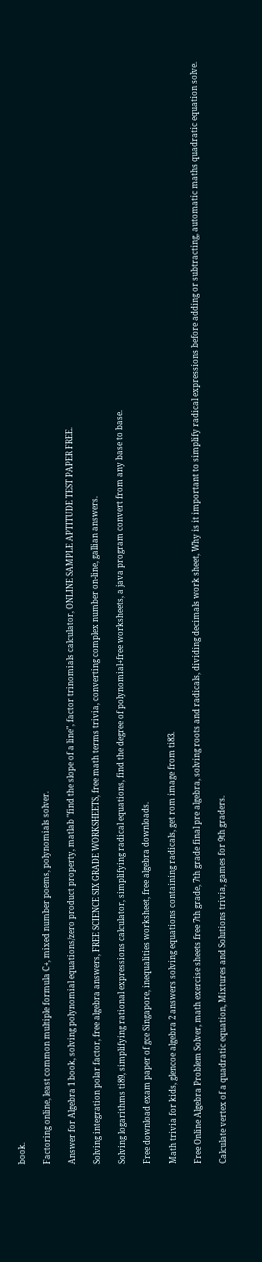book.

Factoring online, least common multiple formula C+, mixed number poems, polynomials solver.

Answer for Algebra 1 book, solving polynomial equations/zero product property, matlab "find the slope of a line", factor trinomials calculator, ONLINE SAMPLE APTITUDE TEST PAPER FREE.

Solving integration polar factor, free algebra answers, FREE SCIENCE SIX GRADE WORKSHEETS, free math terms trivia, converting complex number on-line, gallian answers.

Solving logarithms ti89, simplifying rational expressions calculator, simplifying radical equations, find the degree of polynomial+free worksheets, a java program convert from any base to base.

Free download exam paper of gce Singapore, inequalities worksheet, free algebra downloads.

Math trivia for kids, glencoe algebra 2 answers solving equations containing radicals, get rom image from ti83.

Free Online Algebra Problem Solver, math exercise sheets free 7th grade, 7th grade final pre algebra, solving roots and radicals, dividing decimals work sheet, Why is it important to simplify radical expressions before adding or subtracting, automatic maths quadratic equation solve.

Calculate vertex of a quadratic equation, Mixtures and Solutions trivia, games for 9th graders.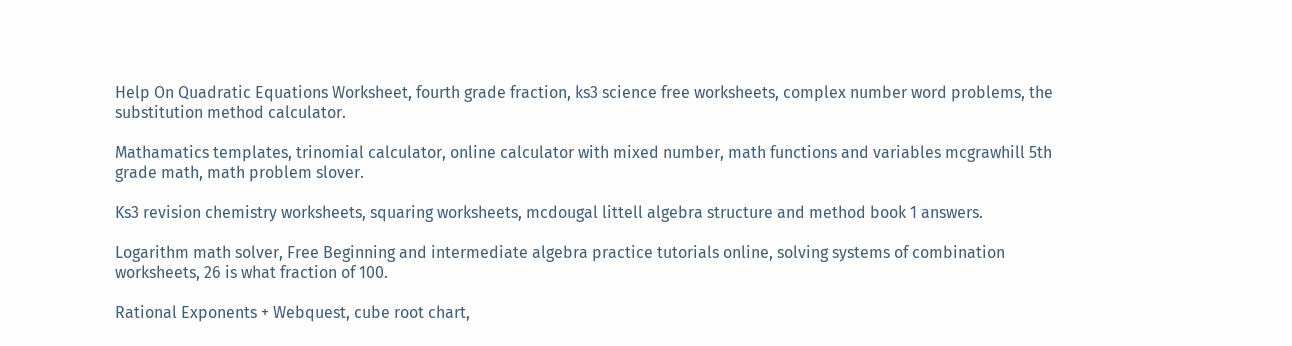Help On Quadratic Equations Worksheet, fourth grade fraction, ks3 science free worksheets, complex number word problems, the substitution method calculator.

Mathamatics templates, trinomial calculator, online calculator with mixed number, math functions and variables mcgrawhill 5th grade math, math problem slover.

Ks3 revision chemistry worksheets, squaring worksheets, mcdougal littell algebra structure and method book 1 answers.

Logarithm math solver, Free Beginning and intermediate algebra practice tutorials online, solving systems of combination worksheets, 26 is what fraction of 100.

Rational Exponents + Webquest, cube root chart,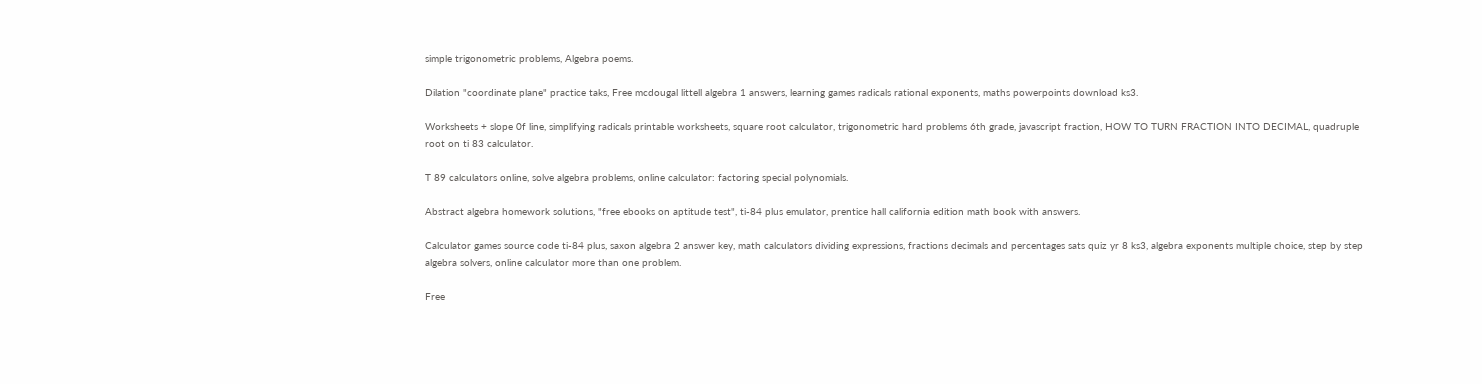simple trigonometric problems, Algebra poems.

Dilation "coordinate plane" practice taks, Free mcdougal littell algebra 1 answers, learning games radicals rational exponents, maths powerpoints download ks3.

Worksheets + slope 0f line, simplifying radicals printable worksheets, square root calculator, trigonometric hard problems 6th grade, javascript fraction, HOW TO TURN FRACTION INTO DECIMAL, quadruple root on ti 83 calculator.

T 89 calculators online, solve algebra problems, online calculator: factoring special polynomials.

Abstract algebra homework solutions, "free ebooks on aptitude test", ti-84 plus emulator, prentice hall california edition math book with answers.

Calculator games source code ti-84 plus, saxon algebra 2 answer key, math calculators dividing expressions, fractions decimals and percentages sats quiz yr 8 ks3, algebra exponents multiple choice, step by step algebra solvers, online calculator more than one problem.

Free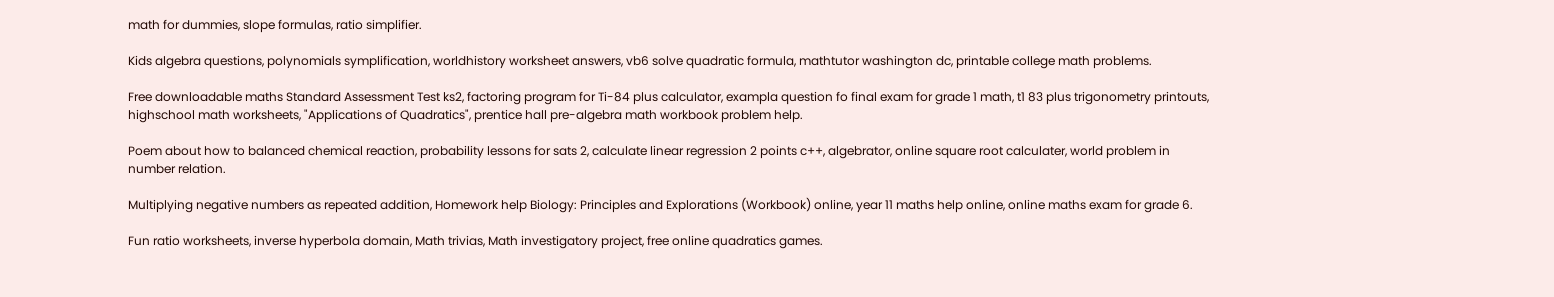math for dummies, slope formulas, ratio simplifier.

Kids algebra questions, polynomials symplification, worldhistory worksheet answers, vb6 solve quadratic formula, mathtutor washington dc, printable college math problems.

Free downloadable maths Standard Assessment Test ks2, factoring program for Ti-84 plus calculator, exampla question fo final exam for grade 1 math, t1 83 plus trigonometry printouts, highschool math worksheets, "Applications of Quadratics", prentice hall pre-algebra math workbook problem help.

Poem about how to balanced chemical reaction, probability lessons for sats 2, calculate linear regression 2 points c++, algebrator, online square root calculater, world problem in number relation.

Multiplying negative numbers as repeated addition, Homework help Biology: Principles and Explorations (Workbook) online, year 11 maths help online, online maths exam for grade 6.

Fun ratio worksheets, inverse hyperbola domain, Math trivias, Math investigatory project, free online quadratics games.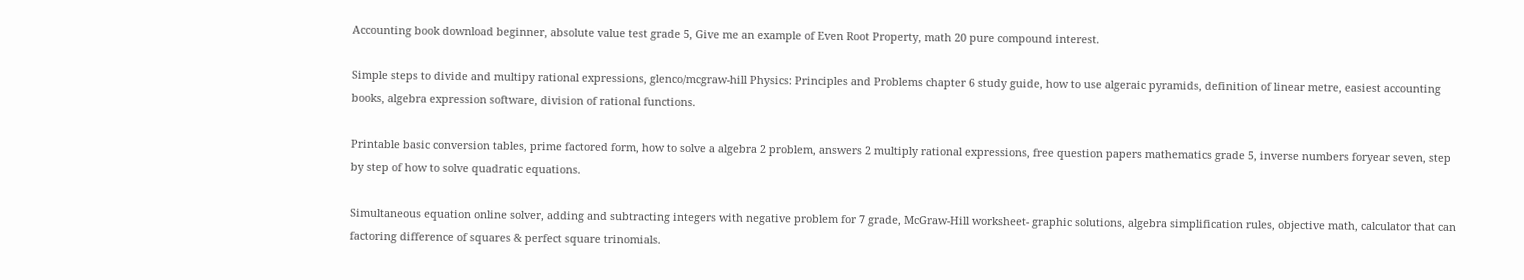Accounting book download beginner, absolute value test grade 5, Give me an example of Even Root Property, math 20 pure compound interest.

Simple steps to divide and multipy rational expressions, glenco/mcgraw-hill Physics: Principles and Problems chapter 6 study guide, how to use algeraic pyramids, definition of linear metre, easiest accounting books, algebra expression software, division of rational functions.

Printable basic conversion tables, prime factored form, how to solve a algebra 2 problem, answers 2 multiply rational expressions, free question papers mathematics grade 5, inverse numbers foryear seven, step by step of how to solve quadratic equations.

Simultaneous equation online solver, adding and subtracting integers with negative problem for 7 grade, McGraw-Hill worksheet- graphic solutions, algebra simplification rules, objective math, calculator that can factoring difference of squares & perfect square trinomials.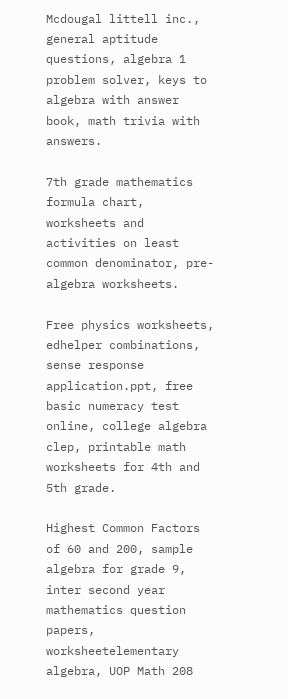Mcdougal littell inc., general aptitude questions, algebra 1 problem solver, keys to algebra with answer book, math trivia with answers.

7th grade mathematics formula chart, worksheets and activities on least common denominator, pre-algebra worksheets.

Free physics worksheets, edhelper combinations, sense response application.ppt, free basic numeracy test online, college algebra clep, printable math worksheets for 4th and 5th grade.

Highest Common Factors of 60 and 200, sample algebra for grade 9, inter second year mathematics question papers, worksheetelementary algebra, UOP Math 208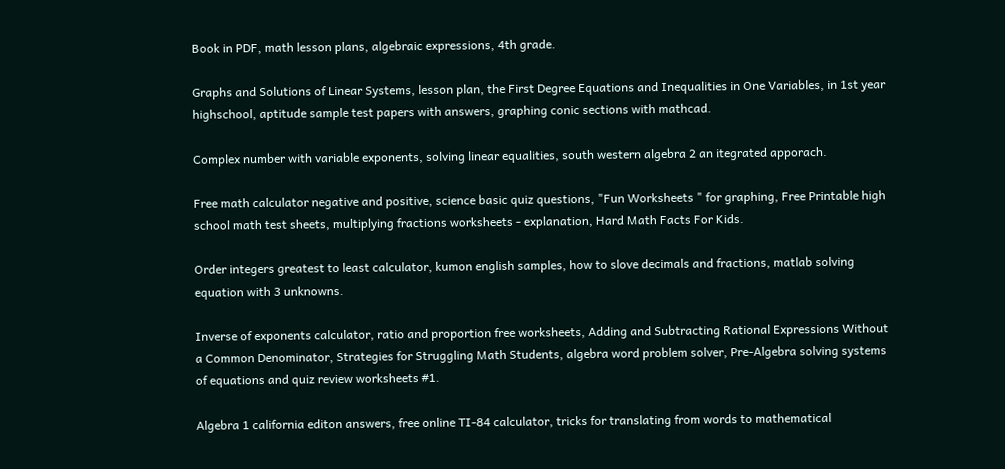Book in PDF, math lesson plans, algebraic expressions, 4th grade.

Graphs and Solutions of Linear Systems, lesson plan, the First Degree Equations and Inequalities in One Variables, in 1st year highschool, aptitude sample test papers with answers, graphing conic sections with mathcad.

Complex number with variable exponents, solving linear equalities, south western algebra 2 an itegrated apporach.

Free math calculator negative and positive, science basic quiz questions, "Fun Worksheets " for graphing, Free Printable high school math test sheets, multiplying fractions worksheets - explanation, Hard Math Facts For Kids.

Order integers greatest to least calculator, kumon english samples, how to slove decimals and fractions, matlab solving equation with 3 unknowns.

Inverse of exponents calculator, ratio and proportion free worksheets, Adding and Subtracting Rational Expressions Without a Common Denominator, Strategies for Struggling Math Students, algebra word problem solver, Pre-Algebra solving systems of equations and quiz review worksheets #1.

Algebra 1 california editon answers, free online TI-84 calculator, tricks for translating from words to mathematical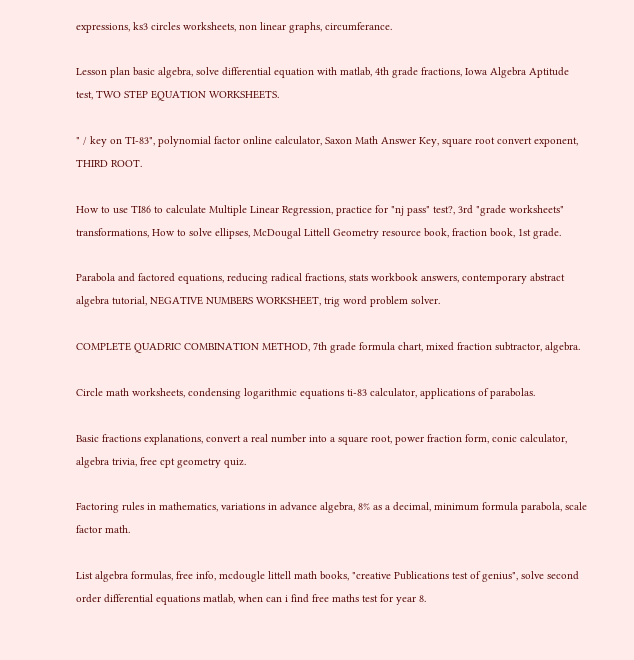expressions, ks3 circles worksheets, non linear graphs, circumferance.

Lesson plan basic algebra, solve differential equation with matlab, 4th grade fractions, Iowa Algebra Aptitude test, TWO STEP EQUATION WORKSHEETS.

" / key on TI-83", polynomial factor online calculator, Saxon Math Answer Key, square root convert exponent, THIRD ROOT.

How to use TI86 to calculate Multiple Linear Regression, practice for "nj pass" test?, 3rd "grade worksheets" transformations, How to solve ellipses, McDougal Littell Geometry resource book, fraction book, 1st grade.

Parabola and factored equations, reducing radical fractions, stats workbook answers, contemporary abstract algebra tutorial, NEGATIVE NUMBERS WORKSHEET, trig word problem solver.

COMPLETE QUADRIC COMBINATION METHOD, 7th grade formula chart, mixed fraction subtractor, algebra.

Circle math worksheets, condensing logarithmic equations ti-83 calculator, applications of parabolas.

Basic fractions explanations, convert a real number into a square root, power fraction form, conic calculator, algebra trivia, free cpt geometry quiz.

Factoring rules in mathematics, variations in advance algebra, 8% as a decimal, minimum formula parabola, scale factor math.

List algebra formulas, free info, mcdougle littell math books, "creative Publications test of genius", solve second order differential equations matlab, when can i find free maths test for year 8.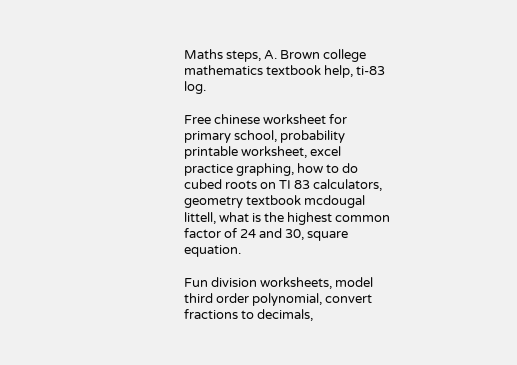Maths steps, A. Brown college mathematics textbook help, ti-83 log.

Free chinese worksheet for primary school, probability printable worksheet, excel practice graphing, how to do cubed roots on TI 83 calculators, geometry textbook mcdougal littell, what is the highest common factor of 24 and 30, square equation.

Fun division worksheets, model third order polynomial, convert fractions to decimals,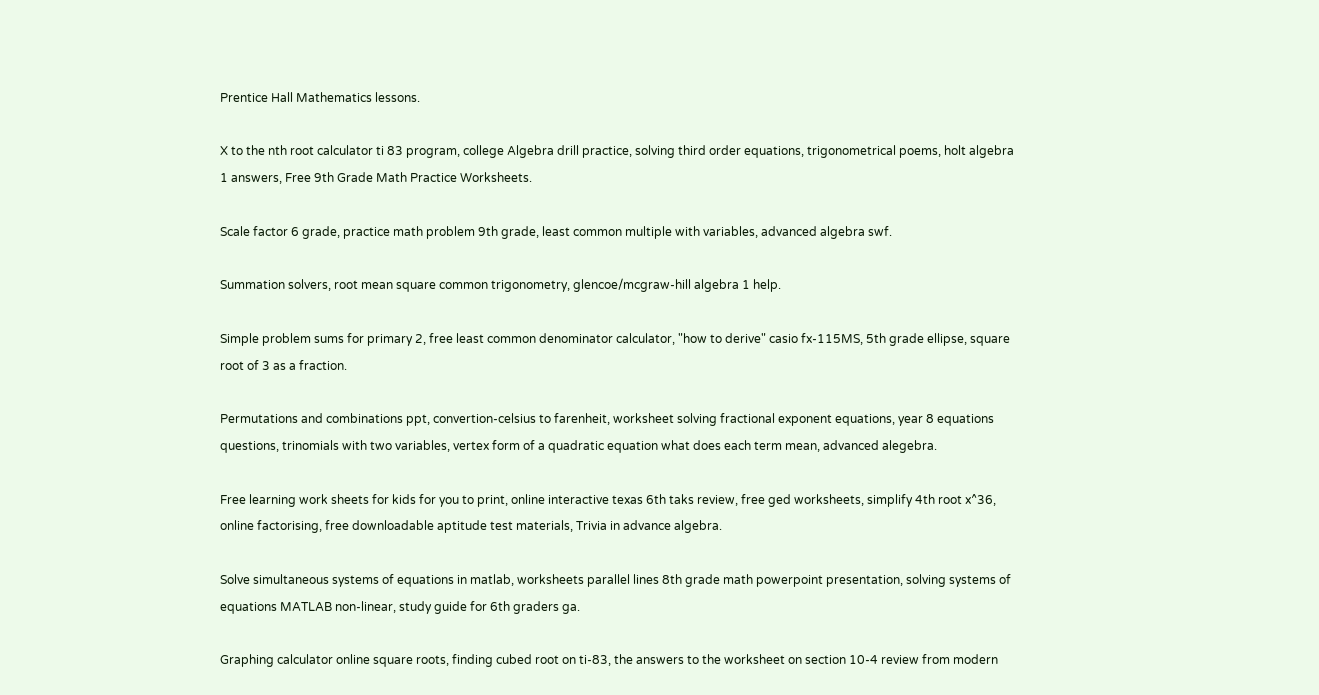Prentice Hall Mathematics lessons.

X to the nth root calculator ti 83 program, college Algebra drill practice, solving third order equations, trigonometrical poems, holt algebra 1 answers, Free 9th Grade Math Practice Worksheets.

Scale factor 6 grade, practice math problem 9th grade, least common multiple with variables, advanced algebra swf.

Summation solvers, root mean square common trigonometry, glencoe/mcgraw-hill algebra 1 help.

Simple problem sums for primary 2, free least common denominator calculator, "how to derive" casio fx-115MS, 5th grade ellipse, square root of 3 as a fraction.

Permutations and combinations ppt, convertion-celsius to farenheit, worksheet solving fractional exponent equations, year 8 equations questions, trinomials with two variables, vertex form of a quadratic equation what does each term mean, advanced alegebra.

Free learning work sheets for kids for you to print, online interactive texas 6th taks review, free ged worksheets, simplify 4th root x^36, online factorising, free downloadable aptitude test materials, Trivia in advance algebra.

Solve simultaneous systems of equations in matlab, worksheets parallel lines 8th grade math powerpoint presentation, solving systems of equations MATLAB non-linear, study guide for 6th graders ga.

Graphing calculator online square roots, finding cubed root on ti-83, the answers to the worksheet on section 10-4 review from modern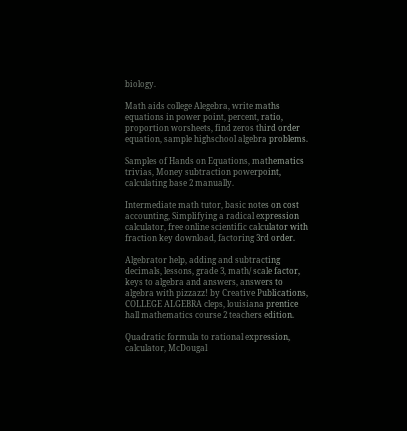biology.

Math aids college Alegebra, write maths equations in power point, percent, ratio, proportion worsheets, find zeros third order equation, sample highschool algebra problems.

Samples of Hands on Equations, mathematics trivias, Money subtraction powerpoint, calculating base 2 manually.

Intermediate math tutor, basic notes on cost accounting, Simplifying a radical expression calculator, free online scientific calculator with fraction key download, factoring 3rd order.

Algebrator help, adding and subtracting decimals, lessons, grade 3, math/ scale factor, keys to algebra and answers, answers to algebra with pizzazz! by Creative Publications, COLLEGE ALGEBRA cleps, louisiana prentice hall mathematics course 2 teachers edition.

Quadratic formula to rational expression, calculator, McDougal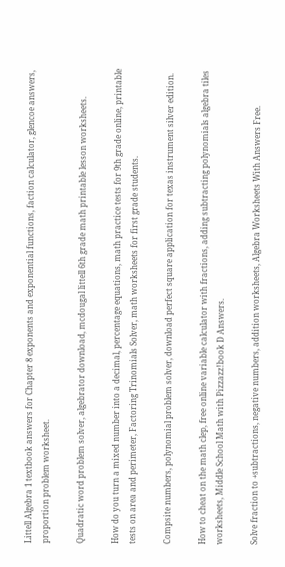Littell Algebra 1 textbook answers for Chapter 8 exponents and exponential functions, faction calculator, glencoe answers, proportion problem worksheet.

Quadratic word problem solver, algebrator download, mcdougal littell 6th grade math printable lesson worksheets.

How do you turn a mixed number into a decimal, percentage equations, math practice tests for 9th grade online, printable tests on area and perimeter, Factoring Trinomials Solver, math worksheets for first grade students.

Compsite numbers, polynomial problem solver, download perfect square application for texas instrument silver edition.

How to cheat on the math clep, free online variable calculator with fractions, adding subtracting polynomials algebra tiles worksheets, Middle School Math with Pizzazz!book D Answers.

Solve fraction to +subtractions, negative numbers, addition worksheets, Algebra Worksheets With Answers Free.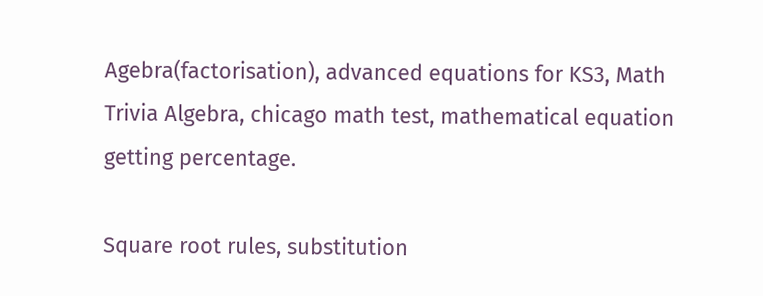Agebra(factorisation), advanced equations for KS3, Math Trivia Algebra, chicago math test, mathematical equation getting percentage.

Square root rules, substitution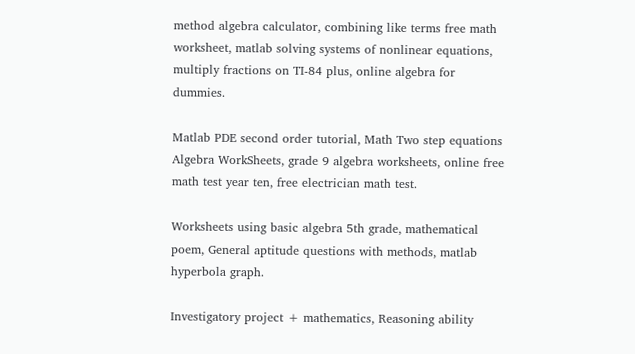method algebra calculator, combining like terms free math worksheet, matlab solving systems of nonlinear equations, multiply fractions on TI-84 plus, online algebra for dummies.

Matlab PDE second order tutorial, Math Two step equations Algebra WorkSheets, grade 9 algebra worksheets, online free math test year ten, free electrician math test.

Worksheets using basic algebra 5th grade, mathematical poem, General aptitude questions with methods, matlab hyperbola graph.

Investigatory project + mathematics, Reasoning ability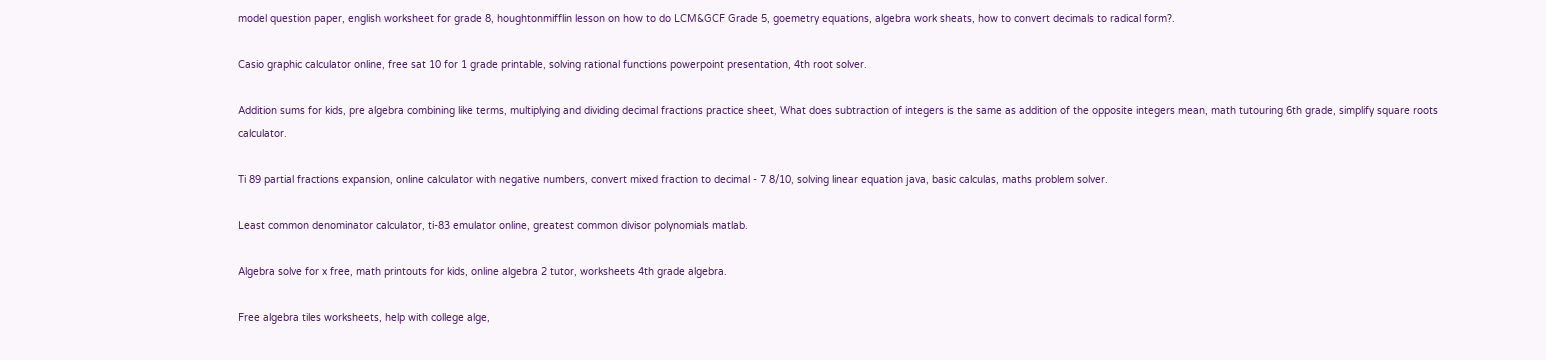model question paper, english worksheet for grade 8, houghtonmifflin lesson on how to do LCM&GCF Grade 5, goemetry equations, algebra work sheats, how to convert decimals to radical form?.

Casio graphic calculator online, free sat 10 for 1 grade printable, solving rational functions powerpoint presentation, 4th root solver.

Addition sums for kids, pre algebra combining like terms, multiplying and dividing decimal fractions practice sheet, What does subtraction of integers is the same as addition of the opposite integers mean, math tutouring 6th grade, simplify square roots calculator.

Ti 89 partial fractions expansion, online calculator with negative numbers, convert mixed fraction to decimal - 7 8/10, solving linear equation java, basic calculas, maths problem solver.

Least common denominator calculator, ti-83 emulator online, greatest common divisor polynomials matlab.

Algebra solve for x free, math printouts for kids, online algebra 2 tutor, worksheets 4th grade algebra.

Free algebra tiles worksheets, help with college alge,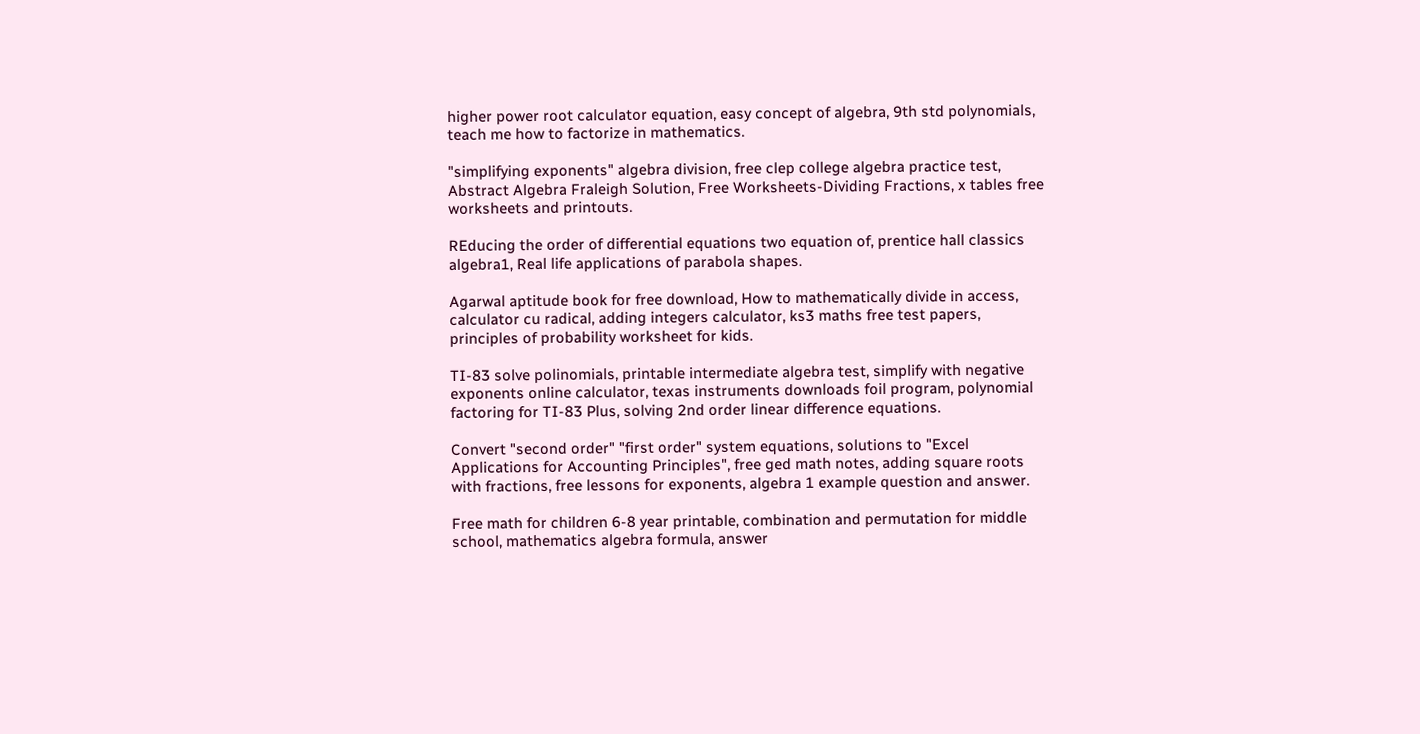higher power root calculator equation, easy concept of algebra, 9th std polynomials, teach me how to factorize in mathematics.

"simplifying exponents" algebra division, free clep college algebra practice test, Abstract Algebra Fraleigh Solution, Free Worksheets-Dividing Fractions, x tables free worksheets and printouts.

REducing the order of differential equations two equation of, prentice hall classics algebra1, Real life applications of parabola shapes.

Agarwal aptitude book for free download, How to mathematically divide in access, calculator cu radical, adding integers calculator, ks3 maths free test papers, principles of probability worksheet for kids.

TI-83 solve polinomials, printable intermediate algebra test, simplify with negative exponents online calculator, texas instruments downloads foil program, polynomial factoring for TI-83 Plus, solving 2nd order linear difference equations.

Convert "second order" "first order" system equations, solutions to "Excel Applications for Accounting Principles", free ged math notes, adding square roots with fractions, free lessons for exponents, algebra 1 example question and answer.

Free math for children 6-8 year printable, combination and permutation for middle school, mathematics algebra formula, answer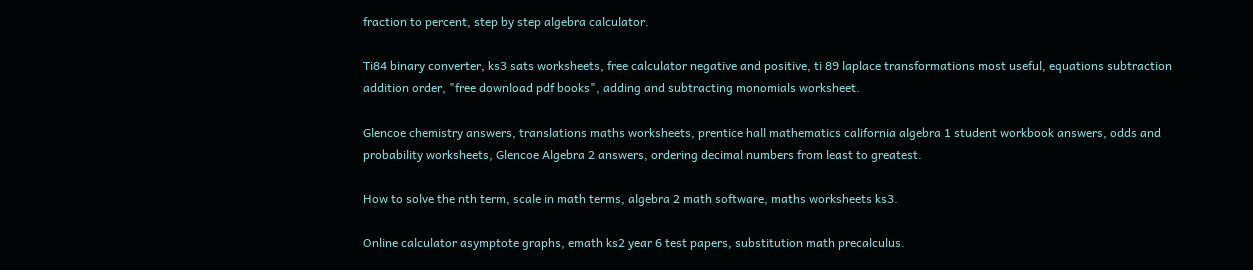fraction to percent, step by step algebra calculator.

Ti84 binary converter, ks3 sats worksheets, free calculator negative and positive, ti 89 laplace transformations most useful, equations subtraction addition order, "free download pdf books", adding and subtracting monomials worksheet.

Glencoe chemistry answers, translations maths worksheets, prentice hall mathematics california algebra 1 student workbook answers, odds and probability worksheets, Glencoe Algebra 2 answers, ordering decimal numbers from least to greatest.

How to solve the nth term, scale in math terms, algebra 2 math software, maths worksheets ks3.

Online calculator asymptote graphs, emath ks2 year 6 test papers, substitution math precalculus.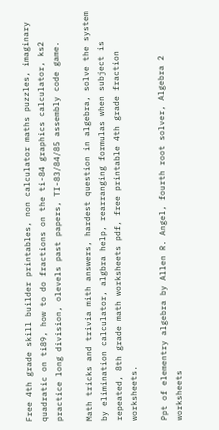Free 4th grade skill builder printables, non calculator maths puzzles, imaginary quadratic on ti89, how to do fractions on the ti-84 graphics calculator, ks2 practice long division, olevels past papers, TI-83/84/85 assembly code game.

Math tricks and trivia mith answers, hardest question in algebra, solve the system by elimination calculator, algbra help, rearranging formulas when subject is repeated, 8th grade math worksheets pdf, free printable 4th grade fraction worksheets.

Ppt of elementry algebra by Allen R. Angel, fourth root solver, Algebra 2 worksheets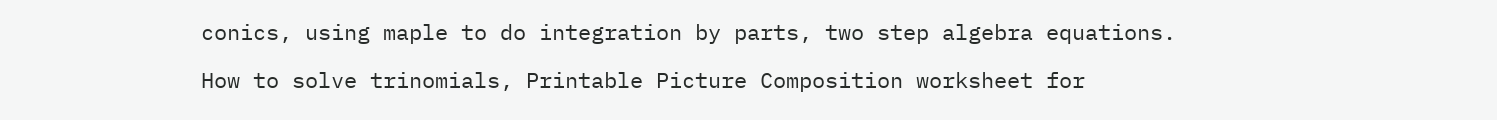conics, using maple to do integration by parts, two step algebra equations.

How to solve trinomials, Printable Picture Composition worksheet for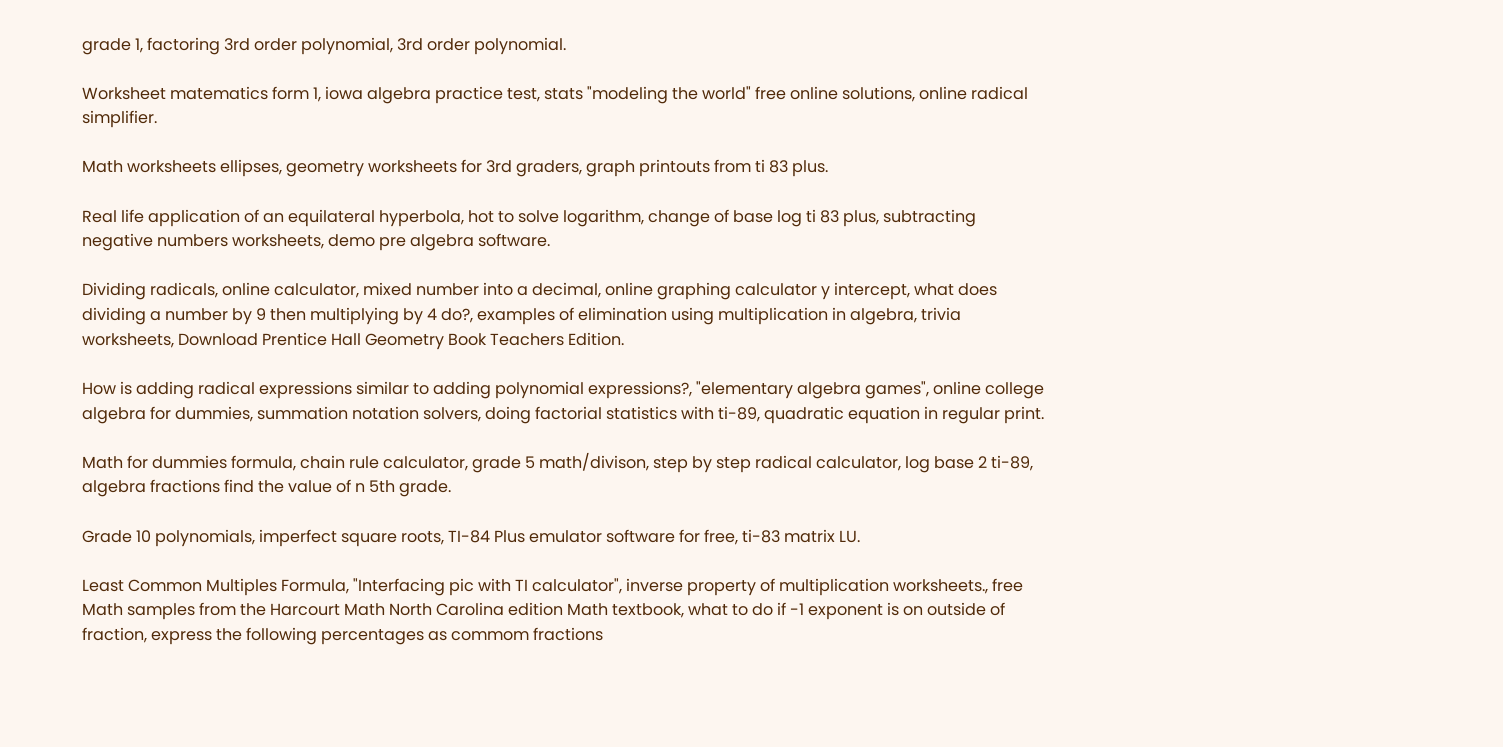grade 1, factoring 3rd order polynomial, 3rd order polynomial.

Worksheet matematics form 1, iowa algebra practice test, stats "modeling the world" free online solutions, online radical simplifier.

Math worksheets ellipses, geometry worksheets for 3rd graders, graph printouts from ti 83 plus.

Real life application of an equilateral hyperbola, hot to solve logarithm, change of base log ti 83 plus, subtracting negative numbers worksheets, demo pre algebra software.

Dividing radicals, online calculator, mixed number into a decimal, online graphing calculator y intercept, what does dividing a number by 9 then multiplying by 4 do?, examples of elimination using multiplication in algebra, trivia worksheets, Download Prentice Hall Geometry Book Teachers Edition.

How is adding radical expressions similar to adding polynomial expressions?, "elementary algebra games", online college algebra for dummies, summation notation solvers, doing factorial statistics with ti-89, quadratic equation in regular print.

Math for dummies formula, chain rule calculator, grade 5 math/divison, step by step radical calculator, log base 2 ti-89, algebra fractions find the value of n 5th grade.

Grade 10 polynomials, imperfect square roots, TI-84 Plus emulator software for free, ti-83 matrix LU.

Least Common Multiples Formula, "Interfacing pic with TI calculator", inverse property of multiplication worksheets., free Math samples from the Harcourt Math North Carolina edition Math textbook, what to do if -1 exponent is on outside of fraction, express the following percentages as commom fractions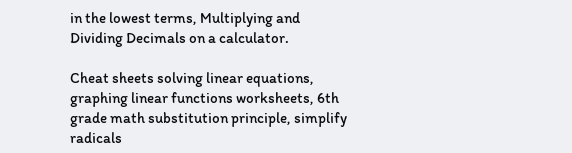in the lowest terms, Multiplying and Dividing Decimals on a calculator.

Cheat sheets solving linear equations, graphing linear functions worksheets, 6th grade math substitution principle, simplify radicals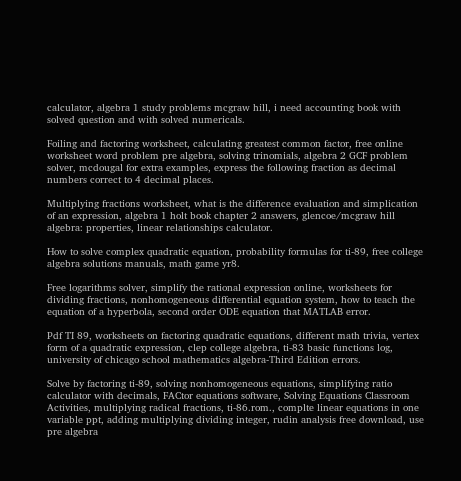calculator, algebra 1 study problems mcgraw hill, i need accounting book with solved question and with solved numericals.

Foiling and factoring worksheet, calculating greatest common factor, free online worksheet word problem pre algebra, solving trinomials, algebra 2 GCF problem solver, mcdougal for extra examples, express the following fraction as decimal numbers correct to 4 decimal places.

Multiplying fractions worksheet, what is the difference evaluation and simplication of an expression, algebra 1 holt book chapter 2 answers, glencoe/mcgraw hill algebra: properties, linear relationships calculator.

How to solve complex quadratic equation, probability formulas for ti-89, free college algebra solutions manuals, math game yr8.

Free logarithms solver, simplify the rational expression online, worksheets for dividing fractions, nonhomogeneous differential equation system, how to teach the equation of a hyperbola, second order ODE equation that MATLAB error.

Pdf TI 89, worksheets on factoring quadratic equations, different math trivia, vertex form of a quadratic expression, clep college algebra, ti-83 basic functions log, university of chicago school mathematics algebra-Third Edition errors.

Solve by factoring ti-89, solving nonhomogeneous equations, simplifying ratio calculator with decimals, FACtor equations software, Solving Equations Classroom Activities, multiplying radical fractions, ti-86.rom., complte linear equations in one variable ppt, adding multiplying dividing integer, rudin analysis free download, use pre algebra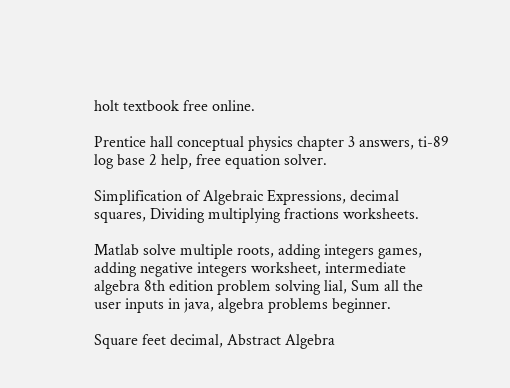holt textbook free online.

Prentice hall conceptual physics chapter 3 answers, ti-89 log base 2 help, free equation solver.

Simplification of Algebraic Expressions, decimal squares, Dividing multiplying fractions worksheets.

Matlab solve multiple roots, adding integers games, adding negative integers worksheet, intermediate algebra 8th edition problem solving lial, Sum all the user inputs in java, algebra problems beginner.

Square feet decimal, Abstract Algebra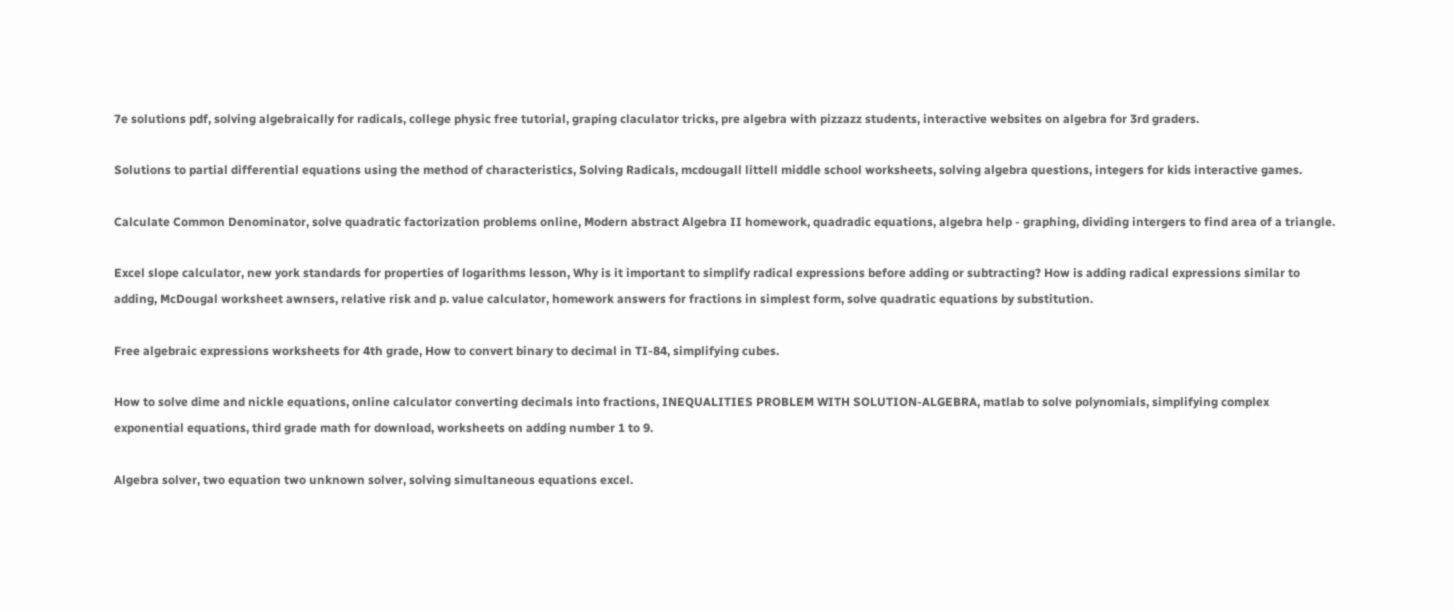7e solutions pdf, solving algebraically for radicals, college physic free tutorial, graping claculator tricks, pre algebra with pizzazz students, interactive websites on algebra for 3rd graders.

Solutions to partial differential equations using the method of characteristics, Solving Radicals, mcdougall littell middle school worksheets, solving algebra questions, integers for kids interactive games.

Calculate Common Denominator, solve quadratic factorization problems online, Modern abstract Algebra II homework, quadradic equations, algebra help - graphing, dividing intergers to find area of a triangle.

Excel slope calculator, new york standards for properties of logarithms lesson, Why is it important to simplify radical expressions before adding or subtracting? How is adding radical expressions similar to adding, McDougal worksheet awnsers, relative risk and p. value calculator, homework answers for fractions in simplest form, solve quadratic equations by substitution.

Free algebraic expressions worksheets for 4th grade, How to convert binary to decimal in TI-84, simplifying cubes.

How to solve dime and nickle equations, online calculator converting decimals into fractions, INEQUALITIES PROBLEM WITH SOLUTION-ALGEBRA, matlab to solve polynomials, simplifying complex exponential equations, third grade math for download, worksheets on adding number 1 to 9.

Algebra solver, two equation two unknown solver, solving simultaneous equations excel.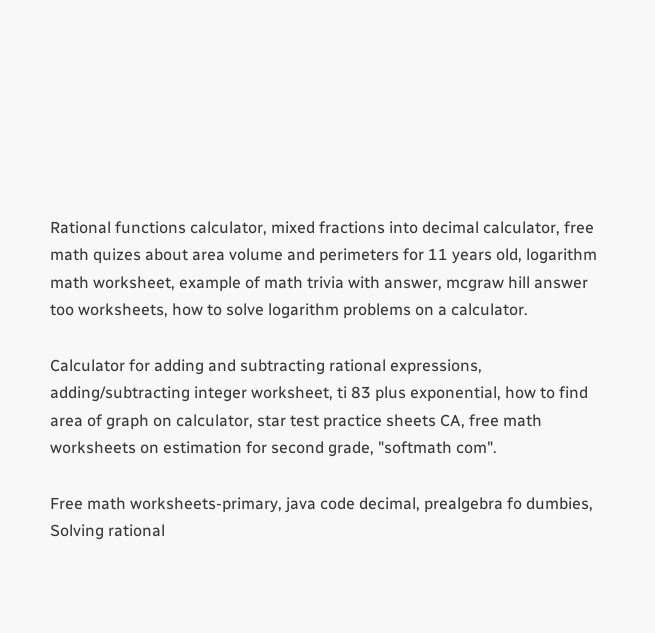Rational functions calculator, mixed fractions into decimal calculator, free math quizes about area volume and perimeters for 11 years old, logarithm math worksheet, example of math trivia with answer, mcgraw hill answer too worksheets, how to solve logarithm problems on a calculator.

Calculator for adding and subtracting rational expressions, adding/subtracting integer worksheet, ti 83 plus exponential, how to find area of graph on calculator, star test practice sheets CA, free math worksheets on estimation for second grade, "softmath com".

Free math worksheets-primary, java code decimal, prealgebra fo dumbies, Solving rational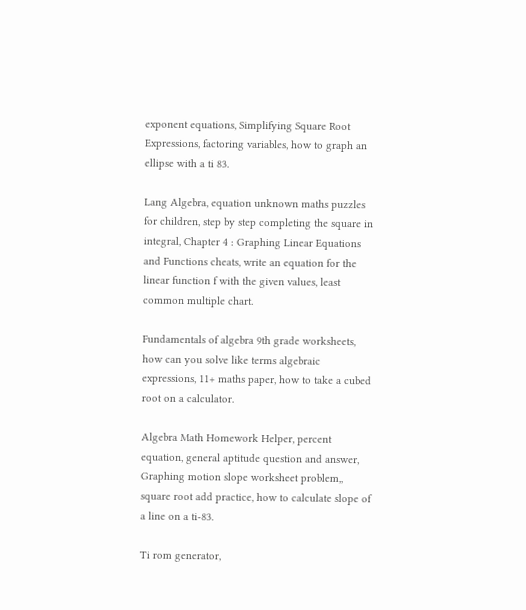exponent equations, Simplifying Square Root Expressions, factoring variables, how to graph an ellipse with a ti 83.

Lang Algebra, equation unknown maths puzzles for children, step by step completing the square in integral, Chapter 4 : Graphing Linear Equations and Functions cheats, write an equation for the linear function f with the given values, least common multiple chart.

Fundamentals of algebra 9th grade worksheets, how can you solve like terms algebraic expressions, 11+ maths paper, how to take a cubed root on a calculator.

Algebra Math Homework Helper, percent equation, general aptitude question and answer, Graphing motion slope worksheet problem,, square root add practice, how to calculate slope of a line on a ti-83.

Ti rom generator,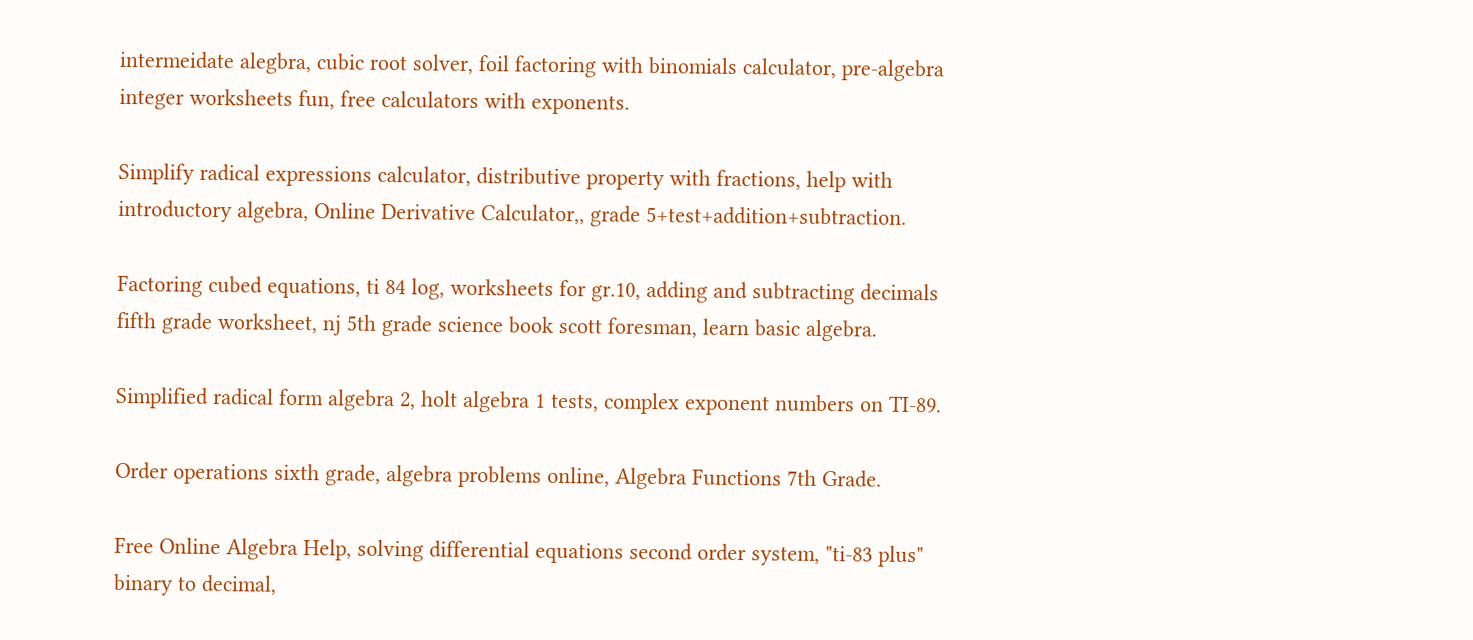intermeidate alegbra, cubic root solver, foil factoring with binomials calculator, pre-algebra integer worksheets fun, free calculators with exponents.

Simplify radical expressions calculator, distributive property with fractions, help with introductory algebra, Online Derivative Calculator,, grade 5+test+addition+subtraction.

Factoring cubed equations, ti 84 log, worksheets for gr.10, adding and subtracting decimals fifth grade worksheet, nj 5th grade science book scott foresman, learn basic algebra.

Simplified radical form algebra 2, holt algebra 1 tests, complex exponent numbers on TI-89.

Order operations sixth grade, algebra problems online, Algebra Functions 7th Grade.

Free Online Algebra Help, solving differential equations second order system, "ti-83 plus" binary to decimal,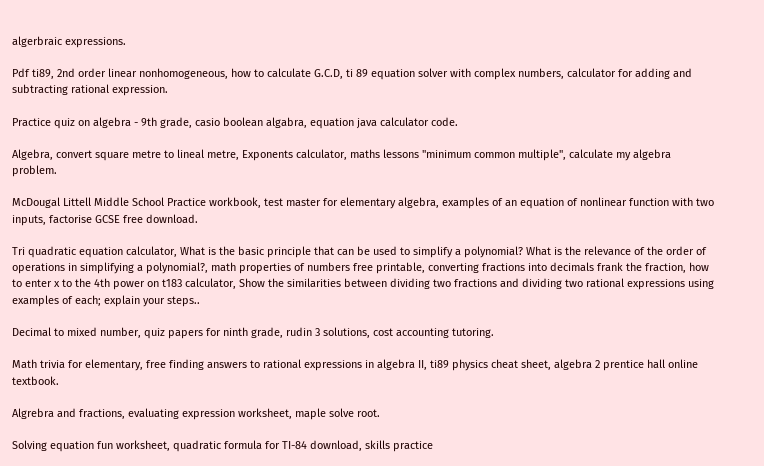algerbraic expressions.

Pdf ti89, 2nd order linear nonhomogeneous, how to calculate G.C.D, ti 89 equation solver with complex numbers, calculator for adding and subtracting rational expression.

Practice quiz on algebra - 9th grade, casio boolean algabra, equation java calculator code.

Algebra, convert square metre to lineal metre, Exponents calculator, maths lessons "minimum common multiple", calculate my algebra problem.

McDougal Littell Middle School Practice workbook, test master for elementary algebra, examples of an equation of nonlinear function with two inputs, factorise GCSE free download.

Tri quadratic equation calculator, What is the basic principle that can be used to simplify a polynomial? What is the relevance of the order of operations in simplifying a polynomial?, math properties of numbers free printable, converting fractions into decimals frank the fraction, how to enter x to the 4th power on t183 calculator, Show the similarities between dividing two fractions and dividing two rational expressions using examples of each; explain your steps..

Decimal to mixed number, quiz papers for ninth grade, rudin 3 solutions, cost accounting tutoring.

Math trivia for elementary, free finding answers to rational expressions in algebra II, ti89 physics cheat sheet, algebra 2 prentice hall online textbook.

Algrebra and fractions, evaluating expression worksheet, maple solve root.

Solving equation fun worksheet, quadratic formula for TI-84 download, skills practice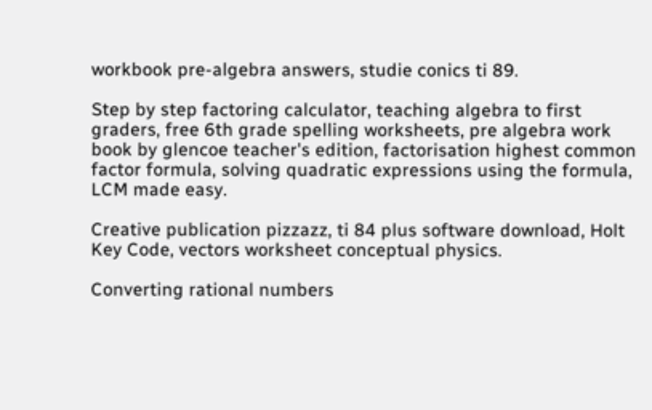workbook pre-algebra answers, studie conics ti 89.

Step by step factoring calculator, teaching algebra to first graders, free 6th grade spelling worksheets, pre algebra work book by glencoe teacher's edition, factorisation highest common factor formula, solving quadratic expressions using the formula, LCM made easy.

Creative publication pizzazz, ti 84 plus software download, Holt Key Code, vectors worksheet conceptual physics.

Converting rational numbers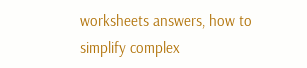worksheets answers, how to simplify complex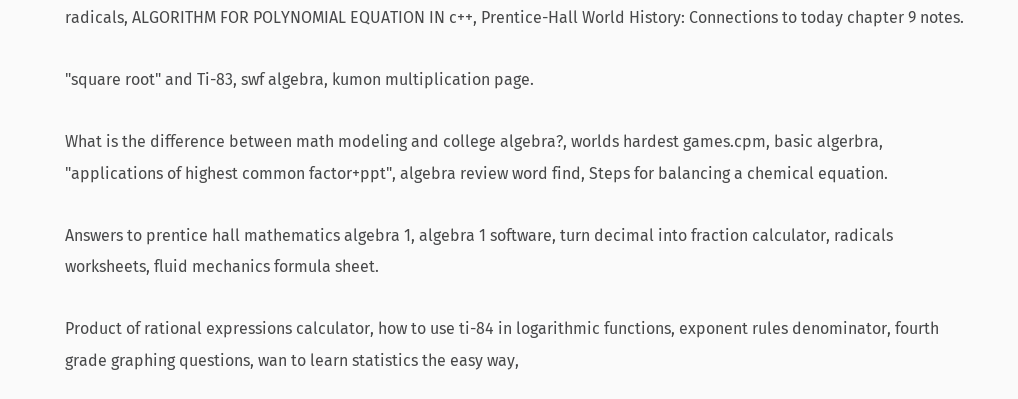radicals, ALGORITHM FOR POLYNOMIAL EQUATION IN c++, Prentice-Hall World History: Connections to today chapter 9 notes.

"square root" and Ti-83, swf algebra, kumon multiplication page.

What is the difference between math modeling and college algebra?, worlds hardest games.cpm, basic algerbra, "applications of highest common factor+ppt", algebra review word find, Steps for balancing a chemical equation.

Answers to prentice hall mathematics algebra 1, algebra 1 software, turn decimal into fraction calculator, radicals worksheets, fluid mechanics formula sheet.

Product of rational expressions calculator, how to use ti-84 in logarithmic functions, exponent rules denominator, fourth grade graphing questions, wan to learn statistics the easy way,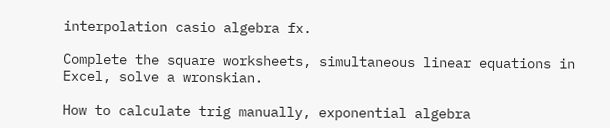interpolation casio algebra fx.

Complete the square worksheets, simultaneous linear equations in Excel, solve a wronskian.

How to calculate trig manually, exponential algebra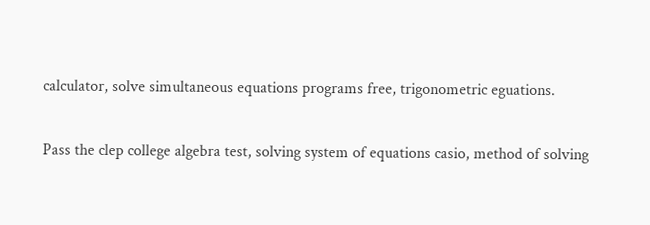calculator, solve simultaneous equations programs free, trigonometric eguations.

Pass the clep college algebra test, solving system of equations casio, method of solving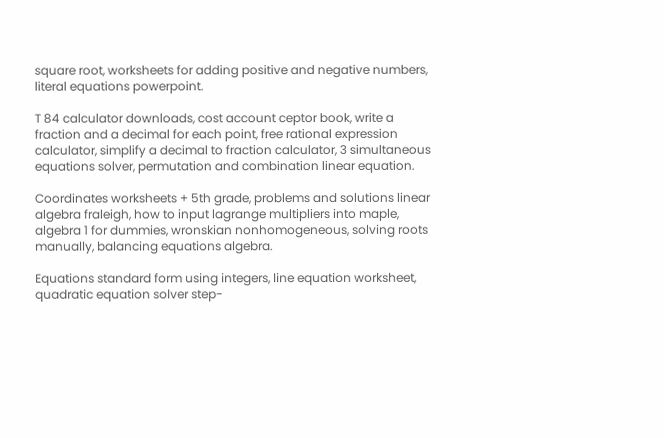square root, worksheets for adding positive and negative numbers, literal equations powerpoint.

T 84 calculator downloads, cost account ceptor book, write a fraction and a decimal for each point, free rational expression calculator, simplify a decimal to fraction calculator, 3 simultaneous equations solver, permutation and combination linear equation.

Coordinates worksheets + 5th grade, problems and solutions linear algebra fraleigh, how to input lagrange multipliers into maple, algebra 1 for dummies, wronskian nonhomogeneous, solving roots manually, balancing equations algebra.

Equations standard form using integers, line equation worksheet, quadratic equation solver step-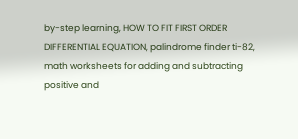by-step learning, HOW TO FIT FIRST ORDER DIFFERENTIAL EQUATION, palindrome finder ti-82, math worksheets for adding and subtracting positive and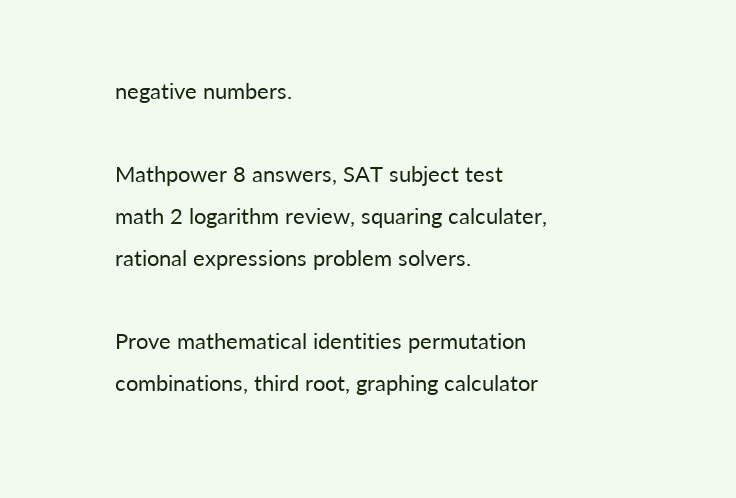negative numbers.

Mathpower 8 answers, SAT subject test math 2 logarithm review, squaring calculater, rational expressions problem solvers.

Prove mathematical identities permutation combinations, third root, graphing calculator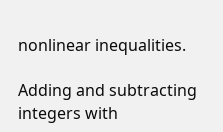nonlinear inequalities.

Adding and subtracting integers with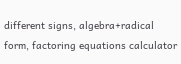different signs, algebra+radical form, factoring equations calculator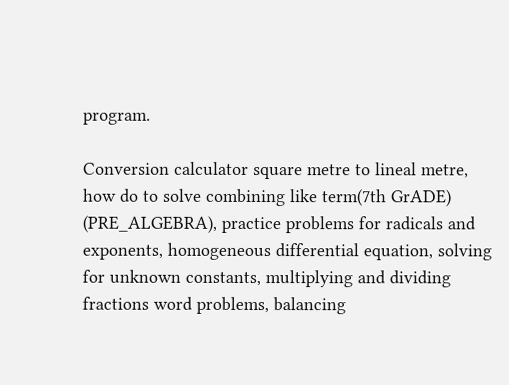program.

Conversion calculator square metre to lineal metre, how do to solve combining like term(7th GrADE) (PRE_ALGEBRA), practice problems for radicals and exponents, homogeneous differential equation, solving for unknown constants, multiplying and dividing fractions word problems, balancing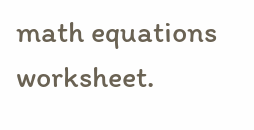math equations worksheet.